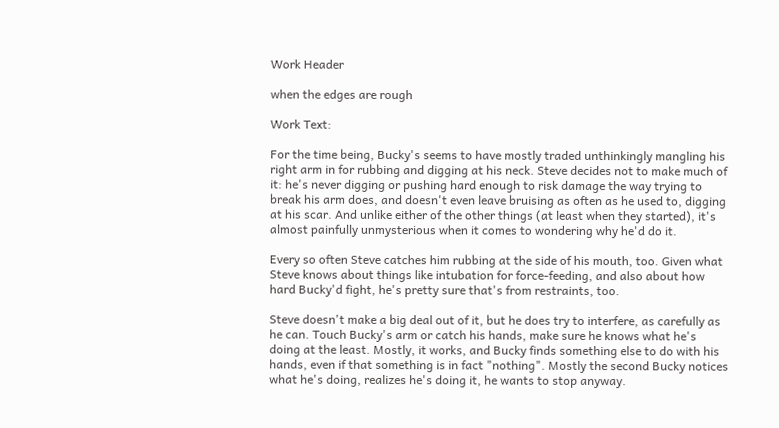Work Header

when the edges are rough

Work Text:

For the time being, Bucky's seems to have mostly traded unthinkingly mangling his right arm in for rubbing and digging at his neck. Steve decides not to make much of it: he's never digging or pushing hard enough to risk damage the way trying to break his arm does, and doesn't even leave bruising as often as he used to, digging at his scar. And unlike either of the other things (at least when they started), it's almost painfully unmysterious when it comes to wondering why he'd do it.

Every so often Steve catches him rubbing at the side of his mouth, too. Given what Steve knows about things like intubation for force-feeding, and also about how hard Bucky'd fight, he's pretty sure that's from restraints, too.

Steve doesn't make a big deal out of it, but he does try to interfere, as carefully as he can. Touch Bucky's arm or catch his hands, make sure he knows what he's doing at the least. Mostly, it works, and Bucky finds something else to do with his hands, even if that something is in fact "nothing". Mostly the second Bucky notices what he's doing, realizes he's doing it, he wants to stop anyway.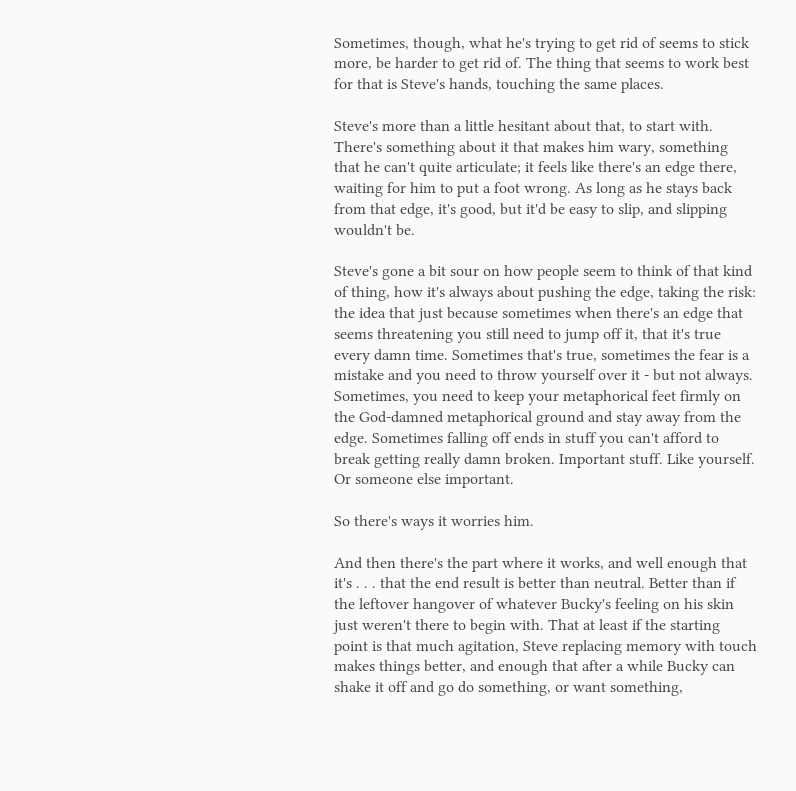Sometimes, though, what he's trying to get rid of seems to stick more, be harder to get rid of. The thing that seems to work best for that is Steve's hands, touching the same places.

Steve's more than a little hesitant about that, to start with. There's something about it that makes him wary, something that he can't quite articulate; it feels like there's an edge there, waiting for him to put a foot wrong. As long as he stays back from that edge, it's good, but it'd be easy to slip, and slipping wouldn't be.

Steve's gone a bit sour on how people seem to think of that kind of thing, how it's always about pushing the edge, taking the risk: the idea that just because sometimes when there's an edge that seems threatening you still need to jump off it, that it's true every damn time. Sometimes that's true, sometimes the fear is a mistake and you need to throw yourself over it - but not always. Sometimes, you need to keep your metaphorical feet firmly on the God-damned metaphorical ground and stay away from the edge. Sometimes falling off ends in stuff you can't afford to break getting really damn broken. Important stuff. Like yourself. Or someone else important.

So there's ways it worries him.

And then there's the part where it works, and well enough that it's . . . that the end result is better than neutral. Better than if the leftover hangover of whatever Bucky's feeling on his skin just weren't there to begin with. That at least if the starting point is that much agitation, Steve replacing memory with touch makes things better, and enough that after a while Bucky can shake it off and go do something, or want something,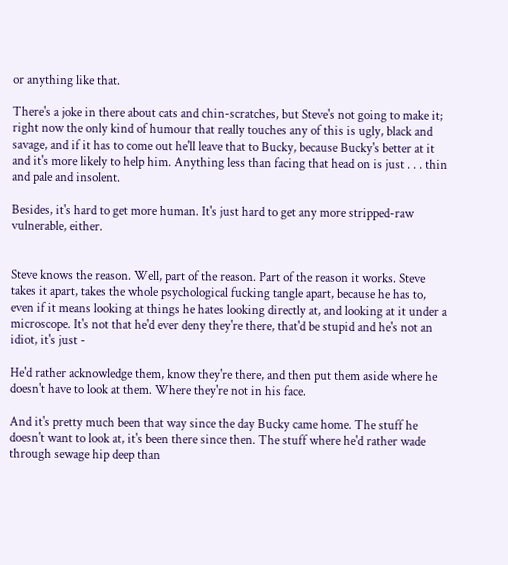or anything like that.

There's a joke in there about cats and chin-scratches, but Steve's not going to make it; right now the only kind of humour that really touches any of this is ugly, black and savage, and if it has to come out he'll leave that to Bucky, because Bucky's better at it and it's more likely to help him. Anything less than facing that head on is just . . . thin and pale and insolent.

Besides, it's hard to get more human. It's just hard to get any more stripped-raw vulnerable, either.


Steve knows the reason. Well, part of the reason. Part of the reason it works. Steve takes it apart, takes the whole psychological fucking tangle apart, because he has to, even if it means looking at things he hates looking directly at, and looking at it under a microscope. It's not that he'd ever deny they're there, that'd be stupid and he's not an idiot, it's just -

He'd rather acknowledge them, know they're there, and then put them aside where he doesn't have to look at them. Where they're not in his face.

And it's pretty much been that way since the day Bucky came home. The stuff he doesn't want to look at, it's been there since then. The stuff where he'd rather wade through sewage hip deep than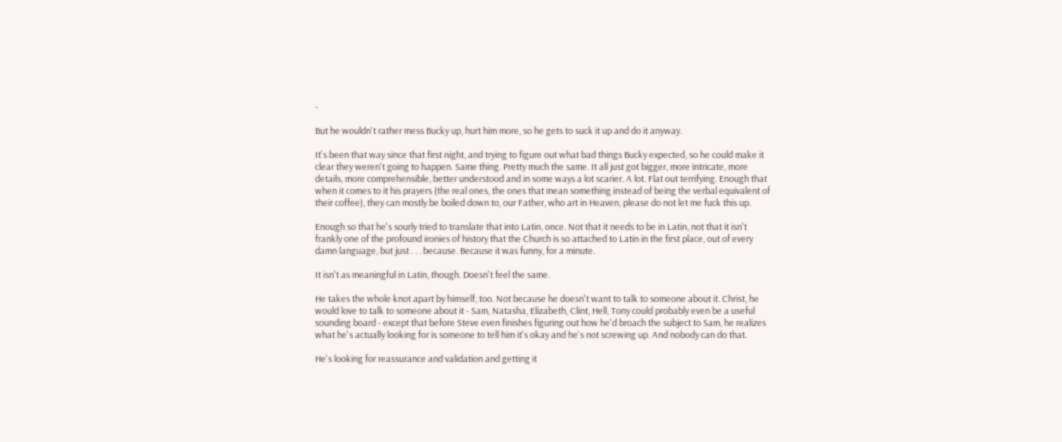-

But he wouldn't rather mess Bucky up, hurt him more, so he gets to suck it up and do it anyway.

It's been that way since that first night, and trying to figure out what bad things Bucky expected, so he could make it clear they weren't going to happen. Same thing. Pretty much the same. It all just got bigger, more intricate, more details, more comprehensible, better understood and in some ways a lot scarier. A lot. Flat out terrifying. Enough that when it comes to it his prayers (the real ones, the ones that mean something instead of being the verbal equivalent of their coffee), they can mostly be boiled down to, our Father, who art in Heaven, please do not let me fuck this up.

Enough so that he's sourly tried to translate that into Latin, once. Not that it needs to be in Latin, not that it isn't frankly one of the profound ironies of history that the Church is so attached to Latin in the first place, out of every damn language, but just . . . because. Because it was funny, for a minute.

It isn't as meaningful in Latin, though. Doesn't feel the same.

He takes the whole knot apart by himself, too. Not because he doesn't want to talk to someone about it. Christ, he would love to talk to someone about it - Sam, Natasha, Elizabeth, Clint, Hell, Tony could probably even be a useful sounding board - except that before Steve even finishes figuring out how he'd broach the subject to Sam, he realizes what he's actually looking for is someone to tell him it's okay and he's not screwing up. And nobody can do that.

He's looking for reassurance and validation and getting it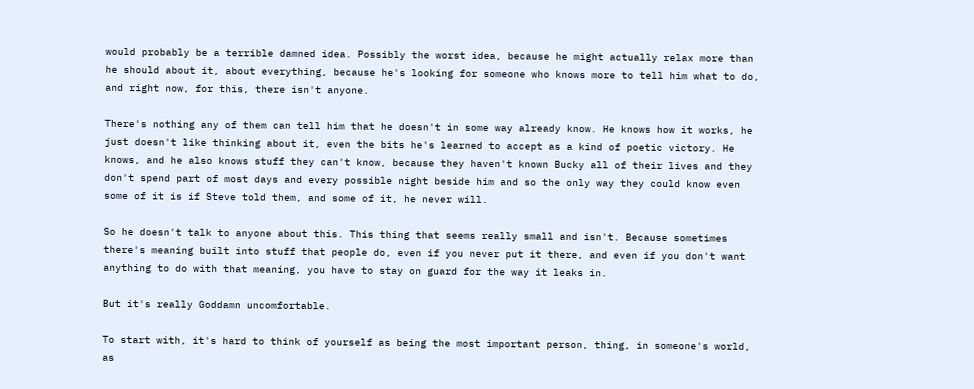would probably be a terrible damned idea. Possibly the worst idea, because he might actually relax more than he should about it, about everything, because he's looking for someone who knows more to tell him what to do, and right now, for this, there isn't anyone.

There's nothing any of them can tell him that he doesn't in some way already know. He knows how it works, he just doesn't like thinking about it, even the bits he's learned to accept as a kind of poetic victory. He knows, and he also knows stuff they can't know, because they haven't known Bucky all of their lives and they don't spend part of most days and every possible night beside him and so the only way they could know even some of it is if Steve told them, and some of it, he never will.

So he doesn't talk to anyone about this. This thing that seems really small and isn't. Because sometimes there's meaning built into stuff that people do, even if you never put it there, and even if you don't want anything to do with that meaning, you have to stay on guard for the way it leaks in.

But it's really Goddamn uncomfortable.

To start with, it's hard to think of yourself as being the most important person, thing, in someone's world, as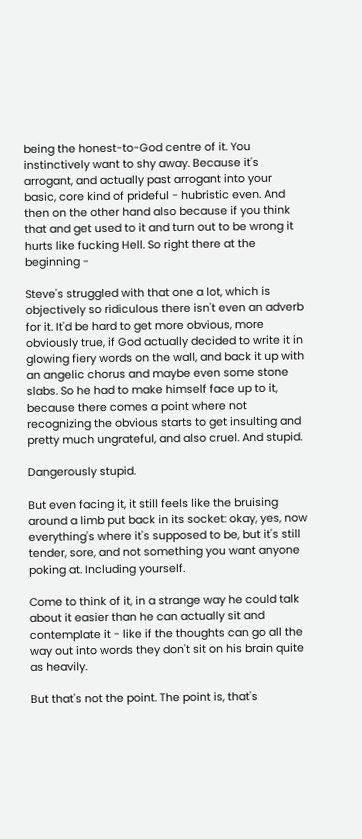being the honest-to-God centre of it. You instinctively want to shy away. Because it's arrogant, and actually past arrogant into your basic, core kind of prideful - hubristic even. And then on the other hand also because if you think that and get used to it and turn out to be wrong it hurts like fucking Hell. So right there at the beginning -

Steve's struggled with that one a lot, which is objectively so ridiculous there isn't even an adverb for it. It'd be hard to get more obvious, more obviously true, if God actually decided to write it in glowing fiery words on the wall, and back it up with an angelic chorus and maybe even some stone slabs. So he had to make himself face up to it, because there comes a point where not recognizing the obvious starts to get insulting and pretty much ungrateful, and also cruel. And stupid.

Dangerously stupid.

But even facing it, it still feels like the bruising around a limb put back in its socket: okay, yes, now everything's where it's supposed to be, but it's still tender, sore, and not something you want anyone poking at. Including yourself.

Come to think of it, in a strange way he could talk about it easier than he can actually sit and contemplate it - like if the thoughts can go all the way out into words they don't sit on his brain quite as heavily.

But that's not the point. The point is, that's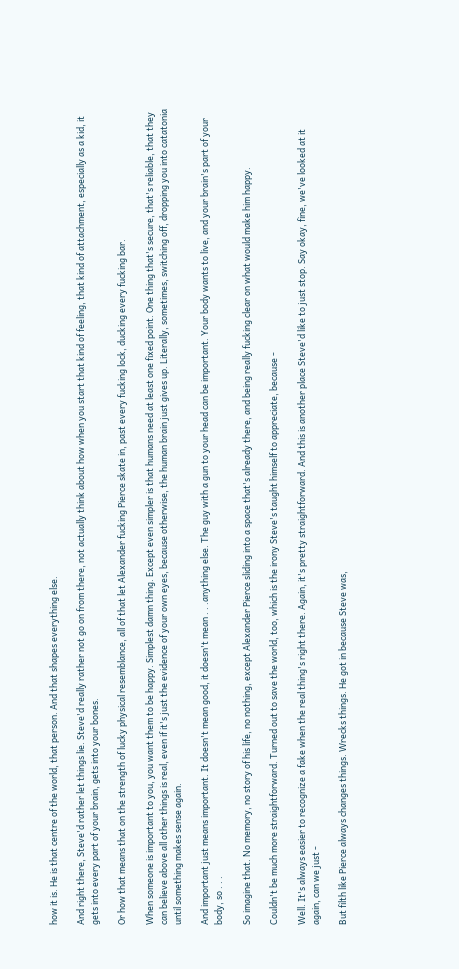how it is. He is that centre of the world, that person. And that shapes everything else.

And right there, Steve'd rather let things lie. Steve'd really rather not go on from there, not actually think about how when you start that kind of feeling, that kind of attachment, especially as a kid, it gets into every part of your brain, gets into your bones.

Or how that means that on the strength of lucky physical resemblance, all of that let Alexander fucking Pierce skate in, past every fucking lock, ducking every fucking bar.

When someone is important to you, you want them to be happy. Simplest damn thing. Except even simpler is that humans need at least one fixed point. One thing that's secure, that's reliable, that they can believe above all other things is real, even if it's just the evidence of your own eyes, because otherwise, the human brain just gives up. Literally, sometimes, switching off, dropping you into catatonia until something makes sense again.

And important just means important. It doesn't mean good, it doesn't mean . . .anything else. The guy with a gun to your head can be important. Your body wants to live, and your brain's part of your body, so . . .

So imagine that. No memory, no story of his life, no nothing, except Alexander Pierce sliding into a space that's already there, and being really fucking clear on what would make him happy.

Couldn't be much more straightforward. Turned out to save the world, too, which is the irony Steve's taught himself to appreciate, because -

Well. It's always easier to recognize a fake when the real thing's right there. Again, it's pretty straightforward. And this is another place Steve'd like to just stop. Say okay, fine, we've looked at it again, can we just -

But filth like Pierce always changes things. Wrecks things. He got in because Steve was,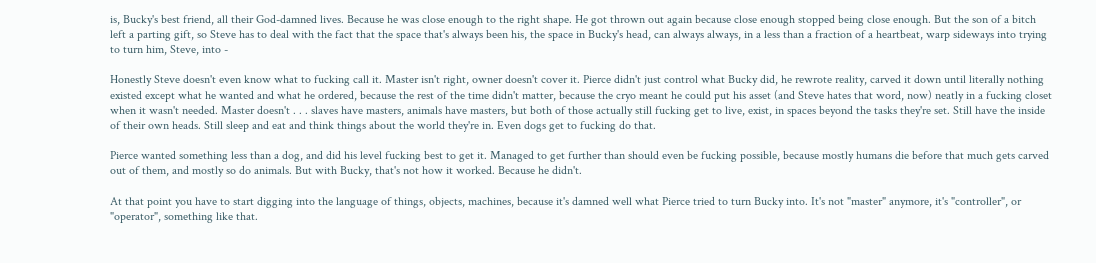is, Bucky's best friend, all their God-damned lives. Because he was close enough to the right shape. He got thrown out again because close enough stopped being close enough. But the son of a bitch left a parting gift, so Steve has to deal with the fact that the space that's always been his, the space in Bucky's head, can always always, in a less than a fraction of a heartbeat, warp sideways into trying to turn him, Steve, into -

Honestly Steve doesn't even know what to fucking call it. Master isn't right, owner doesn't cover it. Pierce didn't just control what Bucky did, he rewrote reality, carved it down until literally nothing existed except what he wanted and what he ordered, because the rest of the time didn't matter, because the cryo meant he could put his asset (and Steve hates that word, now) neatly in a fucking closet when it wasn't needed. Master doesn't . . . slaves have masters, animals have masters, but both of those actually still fucking get to live, exist, in spaces beyond the tasks they're set. Still have the inside of their own heads. Still sleep and eat and think things about the world they're in. Even dogs get to fucking do that.

Pierce wanted something less than a dog, and did his level fucking best to get it. Managed to get further than should even be fucking possible, because mostly humans die before that much gets carved out of them, and mostly so do animals. But with Bucky, that's not how it worked. Because he didn't.

At that point you have to start digging into the language of things, objects, machines, because it's damned well what Pierce tried to turn Bucky into. It's not "master" anymore, it's "controller", or "operator", something like that.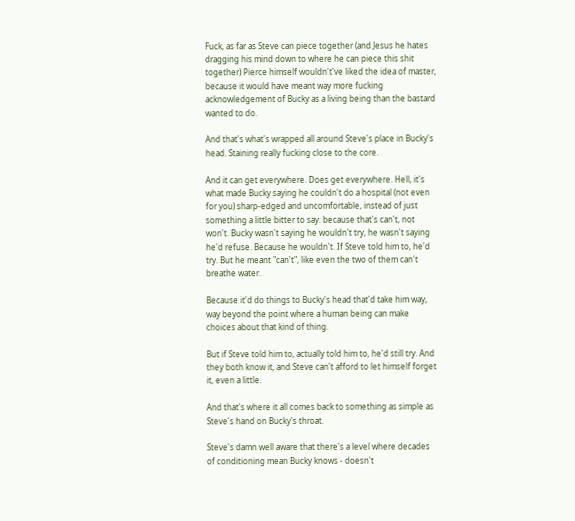Fuck, as far as Steve can piece together (and Jesus he hates dragging his mind down to where he can piece this shit together) Pierce himself wouldn't've liked the idea of master, because it would have meant way more fucking acknowledgement of Bucky as a living being than the bastard wanted to do.

And that's what's wrapped all around Steve's place in Bucky's head. Staining really fucking close to the core.

And it can get everywhere. Does get everywhere. Hell, it's what made Bucky saying he couldn't do a hospital (not even for you) sharp-edged and uncomfortable, instead of just something a little bitter to say: because that's can't, not won't. Bucky wasn't saying he wouldn't try, he wasn't saying he'd refuse. Because he wouldn't. If Steve told him to, he'd try. But he meant "can't", like even the two of them can't breathe water.

Because it'd do things to Bucky's head that'd take him way, way beyond the point where a human being can make choices about that kind of thing.

But if Steve told him to, actually told him to, he'd still try. And they both know it, and Steve can't afford to let himself forget it, even a little.

And that's where it all comes back to something as simple as Steve's hand on Bucky's throat.

Steve's damn well aware that there's a level where decades of conditioning mean Bucky knows - doesn't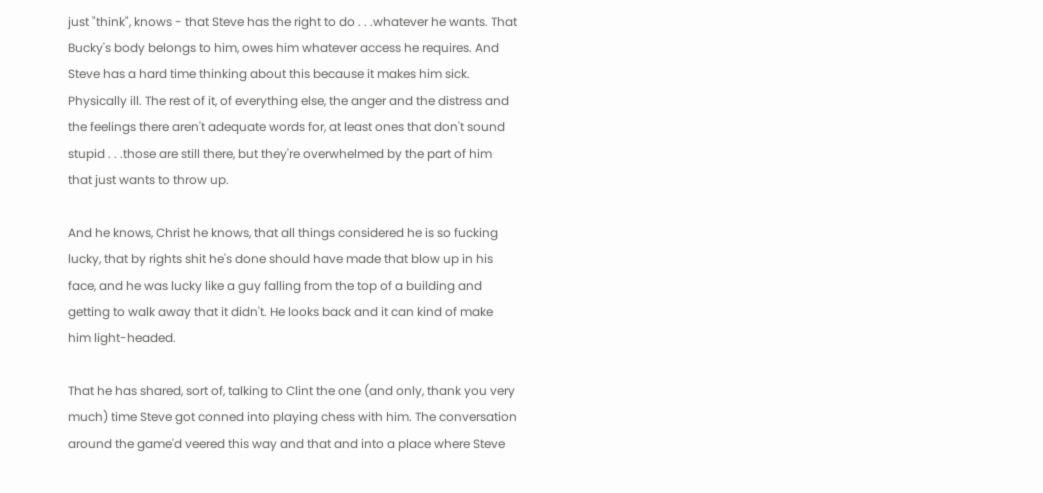just "think", knows - that Steve has the right to do . . .whatever he wants. That Bucky's body belongs to him, owes him whatever access he requires. And Steve has a hard time thinking about this because it makes him sick. Physically ill. The rest of it, of everything else, the anger and the distress and the feelings there aren't adequate words for, at least ones that don't sound stupid . . .those are still there, but they're overwhelmed by the part of him that just wants to throw up.

And he knows, Christ he knows, that all things considered he is so fucking lucky, that by rights shit he's done should have made that blow up in his face, and he was lucky like a guy falling from the top of a building and getting to walk away that it didn't. He looks back and it can kind of make him light-headed.

That he has shared, sort of, talking to Clint the one (and only, thank you very much) time Steve got conned into playing chess with him. The conversation around the game'd veered this way and that and into a place where Steve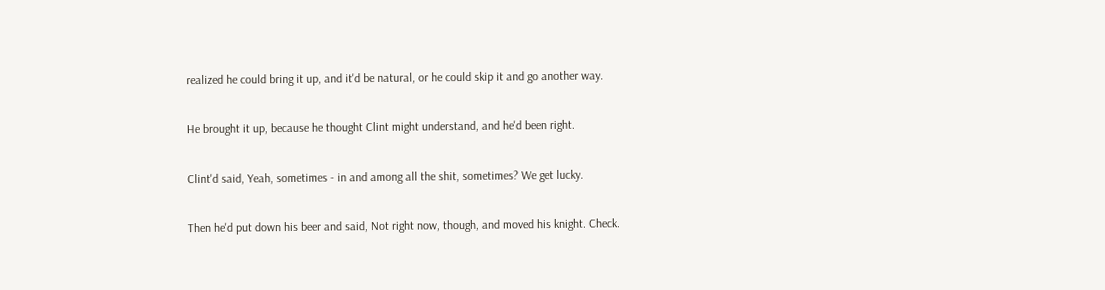realized he could bring it up, and it'd be natural, or he could skip it and go another way.

He brought it up, because he thought Clint might understand, and he'd been right.

Clint'd said, Yeah, sometimes - in and among all the shit, sometimes? We get lucky.

Then he'd put down his beer and said, Not right now, though, and moved his knight. Check.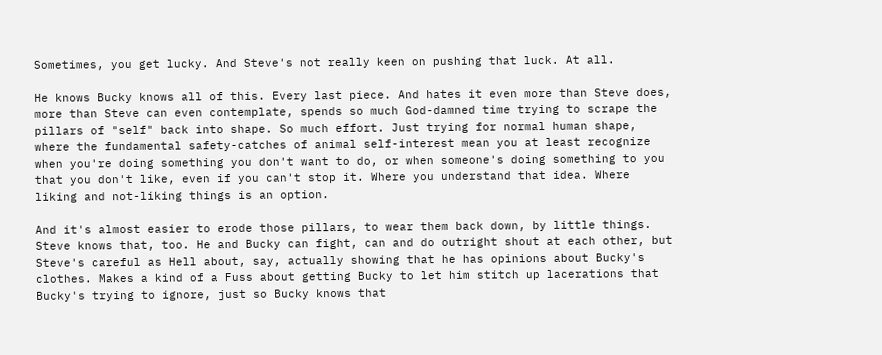Sometimes, you get lucky. And Steve's not really keen on pushing that luck. At all.

He knows Bucky knows all of this. Every last piece. And hates it even more than Steve does, more than Steve can even contemplate, spends so much God-damned time trying to scrape the pillars of "self" back into shape. So much effort. Just trying for normal human shape, where the fundamental safety-catches of animal self-interest mean you at least recognize when you're doing something you don't want to do, or when someone's doing something to you that you don't like, even if you can't stop it. Where you understand that idea. Where liking and not-liking things is an option.

And it's almost easier to erode those pillars, to wear them back down, by little things. Steve knows that, too. He and Bucky can fight, can and do outright shout at each other, but Steve's careful as Hell about, say, actually showing that he has opinions about Bucky's clothes. Makes a kind of a Fuss about getting Bucky to let him stitch up lacerations that Bucky's trying to ignore, just so Bucky knows that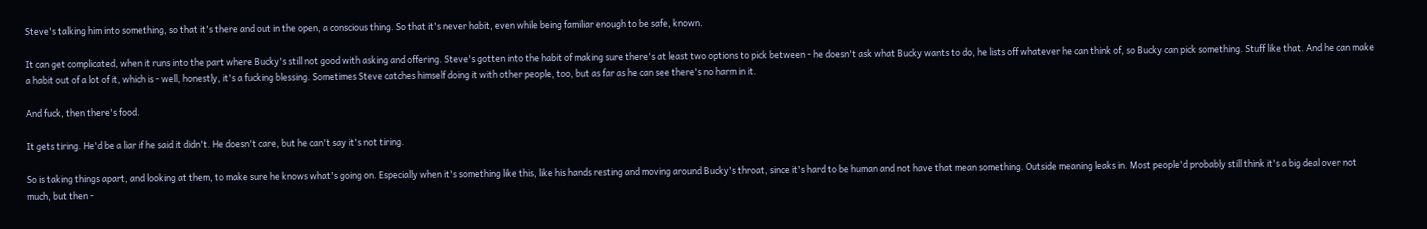Steve's talking him into something, so that it's there and out in the open, a conscious thing. So that it's never habit, even while being familiar enough to be safe, known.

It can get complicated, when it runs into the part where Bucky's still not good with asking and offering. Steve's gotten into the habit of making sure there's at least two options to pick between - he doesn't ask what Bucky wants to do, he lists off whatever he can think of, so Bucky can pick something. Stuff like that. And he can make a habit out of a lot of it, which is - well, honestly, it's a fucking blessing. Sometimes Steve catches himself doing it with other people, too, but as far as he can see there's no harm in it.

And fuck, then there's food.

It gets tiring. He'd be a liar if he said it didn't. He doesn't care, but he can't say it's not tiring.

So is taking things apart, and looking at them, to make sure he knows what's going on. Especially when it's something like this, like his hands resting and moving around Bucky's throat, since it's hard to be human and not have that mean something. Outside meaning leaks in. Most people'd probably still think it's a big deal over not much, but then -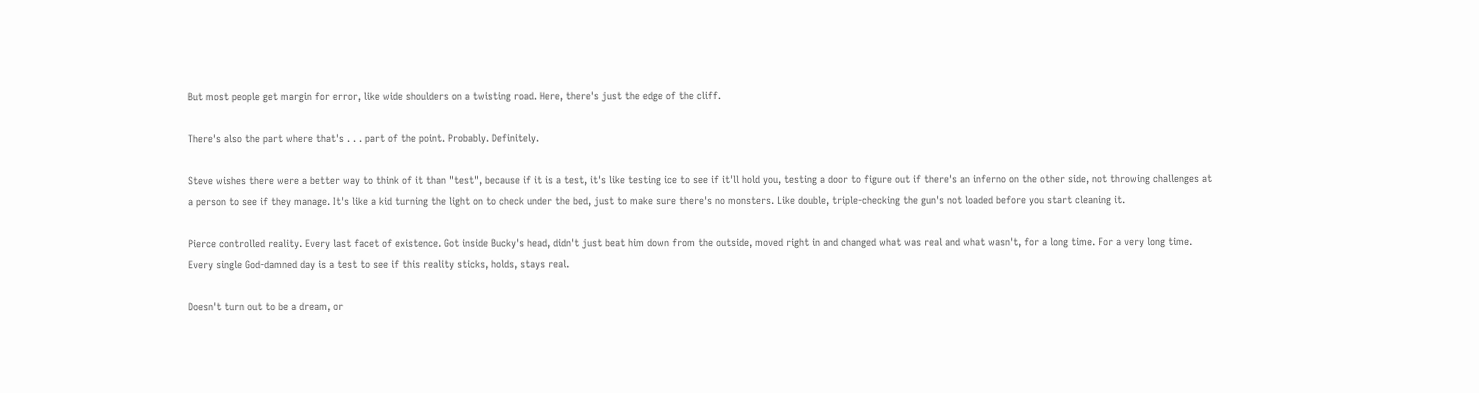But most people get margin for error, like wide shoulders on a twisting road. Here, there's just the edge of the cliff.

There's also the part where that's . . . part of the point. Probably. Definitely.

Steve wishes there were a better way to think of it than "test", because if it is a test, it's like testing ice to see if it'll hold you, testing a door to figure out if there's an inferno on the other side, not throwing challenges at a person to see if they manage. It's like a kid turning the light on to check under the bed, just to make sure there's no monsters. Like double, triple-checking the gun's not loaded before you start cleaning it.

Pierce controlled reality. Every last facet of existence. Got inside Bucky's head, didn't just beat him down from the outside, moved right in and changed what was real and what wasn't, for a long time. For a very long time. Every single God-damned day is a test to see if this reality sticks, holds, stays real.

Doesn't turn out to be a dream, or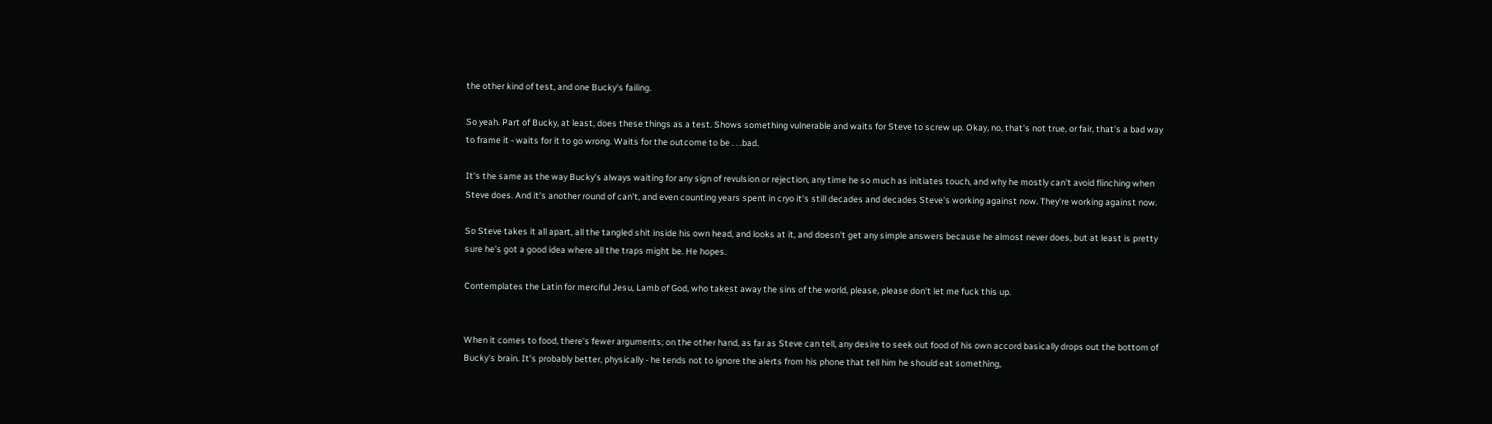the other kind of test, and one Bucky's failing.

So yeah. Part of Bucky, at least, does these things as a test. Shows something vulnerable and waits for Steve to screw up. Okay, no, that's not true, or fair, that's a bad way to frame it - waits for it to go wrong. Waits for the outcome to be . . .bad.

It's the same as the way Bucky's always waiting for any sign of revulsion or rejection, any time he so much as initiates touch, and why he mostly can't avoid flinching when Steve does. And it's another round of can't, and even counting years spent in cryo it's still decades and decades Steve's working against now. They're working against now.

So Steve takes it all apart, all the tangled shit inside his own head, and looks at it, and doesn't get any simple answers because he almost never does, but at least is pretty sure he's got a good idea where all the traps might be. He hopes.

Contemplates the Latin for merciful Jesu, Lamb of God, who takest away the sins of the world, please, please don't let me fuck this up.


When it comes to food, there's fewer arguments; on the other hand, as far as Steve can tell, any desire to seek out food of his own accord basically drops out the bottom of Bucky's brain. It's probably better, physically - he tends not to ignore the alerts from his phone that tell him he should eat something,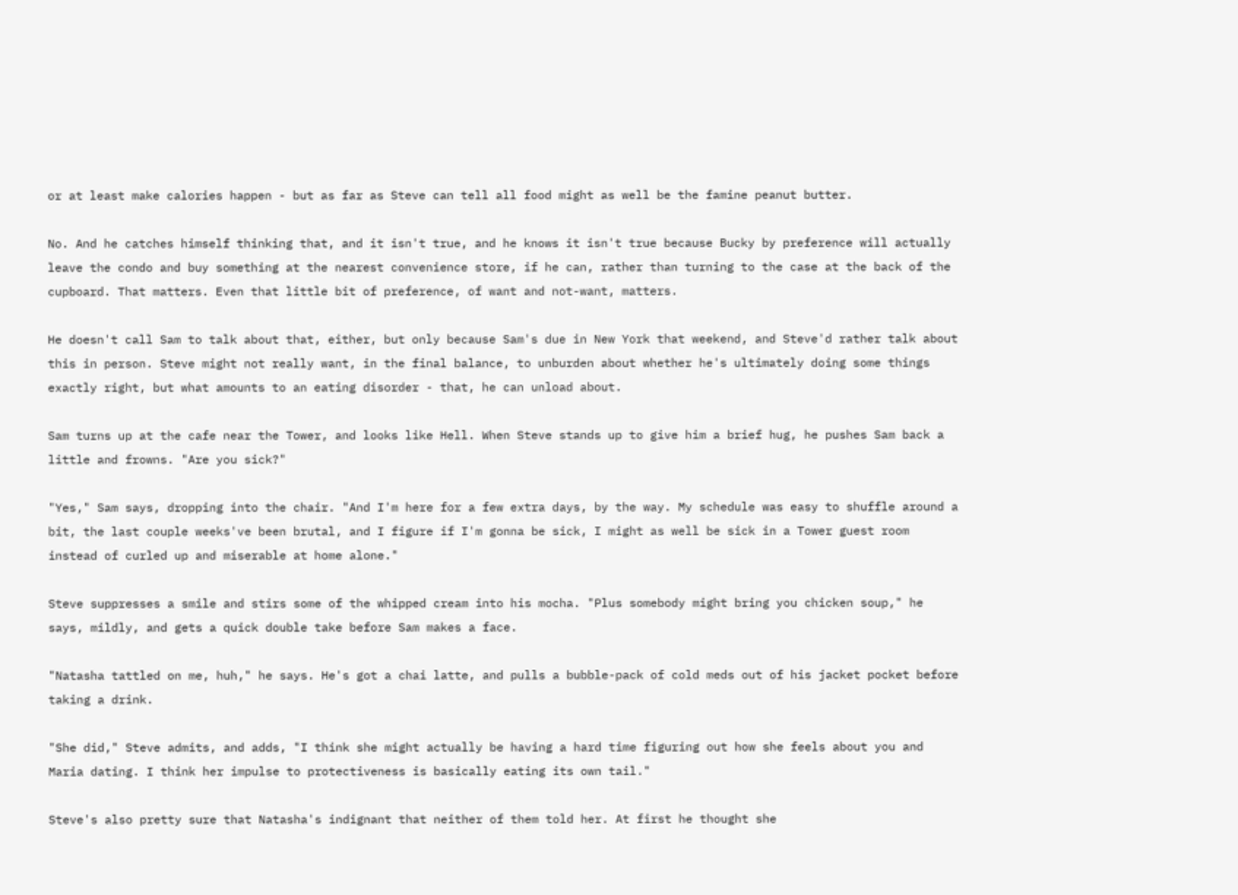or at least make calories happen - but as far as Steve can tell all food might as well be the famine peanut butter.

No. And he catches himself thinking that, and it isn't true, and he knows it isn't true because Bucky by preference will actually leave the condo and buy something at the nearest convenience store, if he can, rather than turning to the case at the back of the cupboard. That matters. Even that little bit of preference, of want and not-want, matters.

He doesn't call Sam to talk about that, either, but only because Sam's due in New York that weekend, and Steve'd rather talk about this in person. Steve might not really want, in the final balance, to unburden about whether he's ultimately doing some things exactly right, but what amounts to an eating disorder - that, he can unload about.

Sam turns up at the cafe near the Tower, and looks like Hell. When Steve stands up to give him a brief hug, he pushes Sam back a little and frowns. "Are you sick?"

"Yes," Sam says, dropping into the chair. "And I'm here for a few extra days, by the way. My schedule was easy to shuffle around a bit, the last couple weeks've been brutal, and I figure if I'm gonna be sick, I might as well be sick in a Tower guest room instead of curled up and miserable at home alone."

Steve suppresses a smile and stirs some of the whipped cream into his mocha. "Plus somebody might bring you chicken soup," he says, mildly, and gets a quick double take before Sam makes a face.

"Natasha tattled on me, huh," he says. He's got a chai latte, and pulls a bubble-pack of cold meds out of his jacket pocket before taking a drink.

"She did," Steve admits, and adds, "I think she might actually be having a hard time figuring out how she feels about you and Maria dating. I think her impulse to protectiveness is basically eating its own tail."

Steve's also pretty sure that Natasha's indignant that neither of them told her. At first he thought she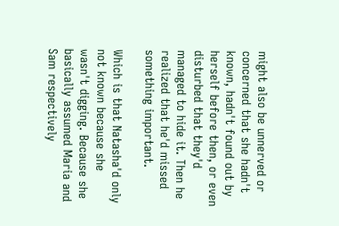might also be unnerved or concerned that she hadn't known, hadn't found out by herself before then, or even disturbed that they'd managed to hide it. Then he realized that he'd missed something important.

Which is that Natasha'd only not known because she wasn't digging. Because she basically assumed Maria and Sam respectively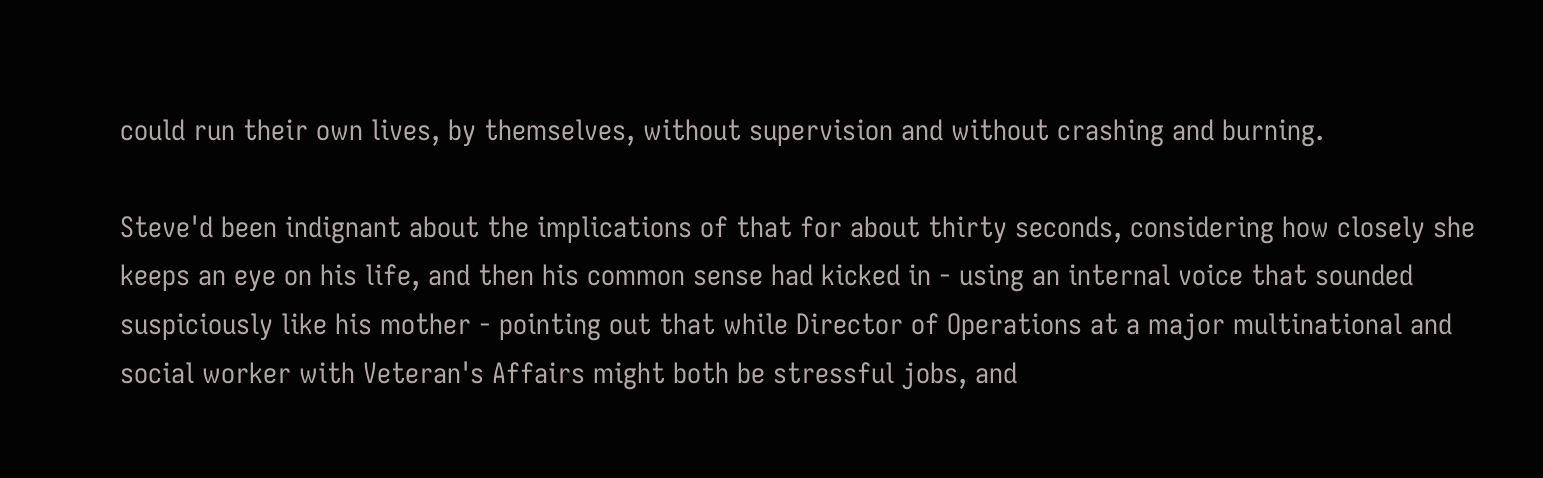could run their own lives, by themselves, without supervision and without crashing and burning.

Steve'd been indignant about the implications of that for about thirty seconds, considering how closely she keeps an eye on his life, and then his common sense had kicked in - using an internal voice that sounded suspiciously like his mother - pointing out that while Director of Operations at a major multinational and social worker with Veteran's Affairs might both be stressful jobs, and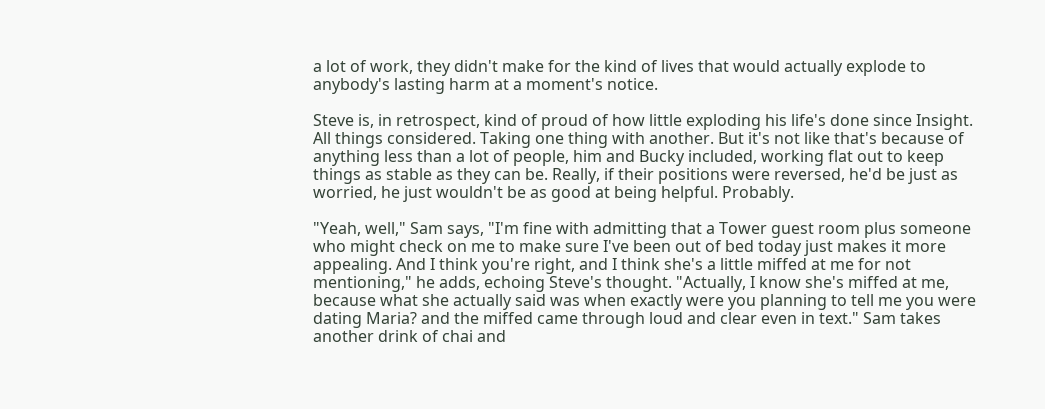a lot of work, they didn't make for the kind of lives that would actually explode to anybody's lasting harm at a moment's notice.

Steve is, in retrospect, kind of proud of how little exploding his life's done since Insight. All things considered. Taking one thing with another. But it's not like that's because of anything less than a lot of people, him and Bucky included, working flat out to keep things as stable as they can be. Really, if their positions were reversed, he'd be just as worried, he just wouldn't be as good at being helpful. Probably.

"Yeah, well," Sam says, "I'm fine with admitting that a Tower guest room plus someone who might check on me to make sure I've been out of bed today just makes it more appealing. And I think you're right, and I think she's a little miffed at me for not mentioning," he adds, echoing Steve's thought. "Actually, I know she's miffed at me, because what she actually said was when exactly were you planning to tell me you were dating Maria? and the miffed came through loud and clear even in text." Sam takes another drink of chai and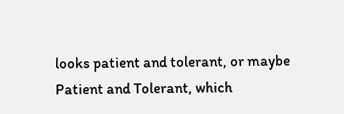looks patient and tolerant, or maybe Patient and Tolerant, which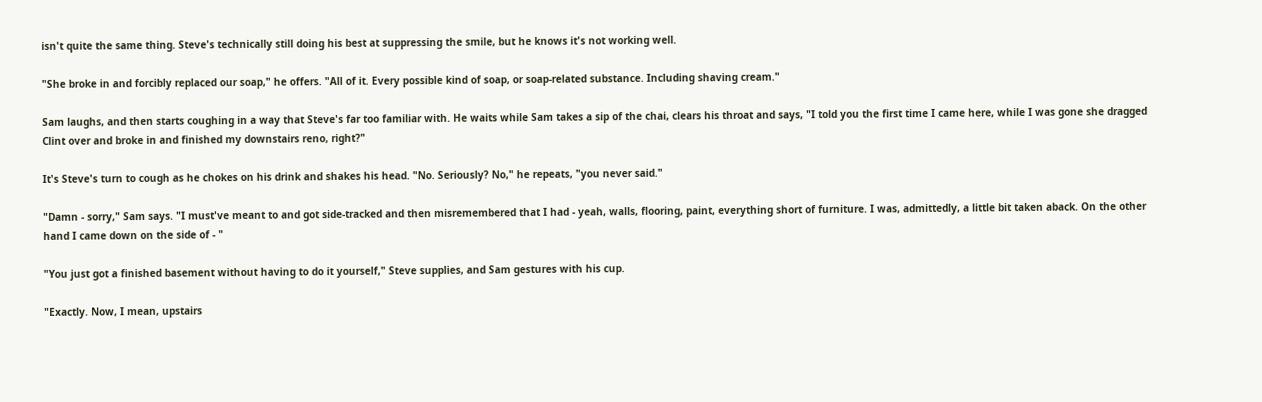isn't quite the same thing. Steve's technically still doing his best at suppressing the smile, but he knows it's not working well.

"She broke in and forcibly replaced our soap," he offers. "All of it. Every possible kind of soap, or soap-related substance. Including shaving cream."

Sam laughs, and then starts coughing in a way that Steve's far too familiar with. He waits while Sam takes a sip of the chai, clears his throat and says, "I told you the first time I came here, while I was gone she dragged Clint over and broke in and finished my downstairs reno, right?"

It's Steve's turn to cough as he chokes on his drink and shakes his head. "No. Seriously? No," he repeats, "you never said."

"Damn - sorry," Sam says. "I must've meant to and got side-tracked and then misremembered that I had - yeah, walls, flooring, paint, everything short of furniture. I was, admittedly, a little bit taken aback. On the other hand I came down on the side of - "

"You just got a finished basement without having to do it yourself," Steve supplies, and Sam gestures with his cup.

"Exactly. Now, I mean, upstairs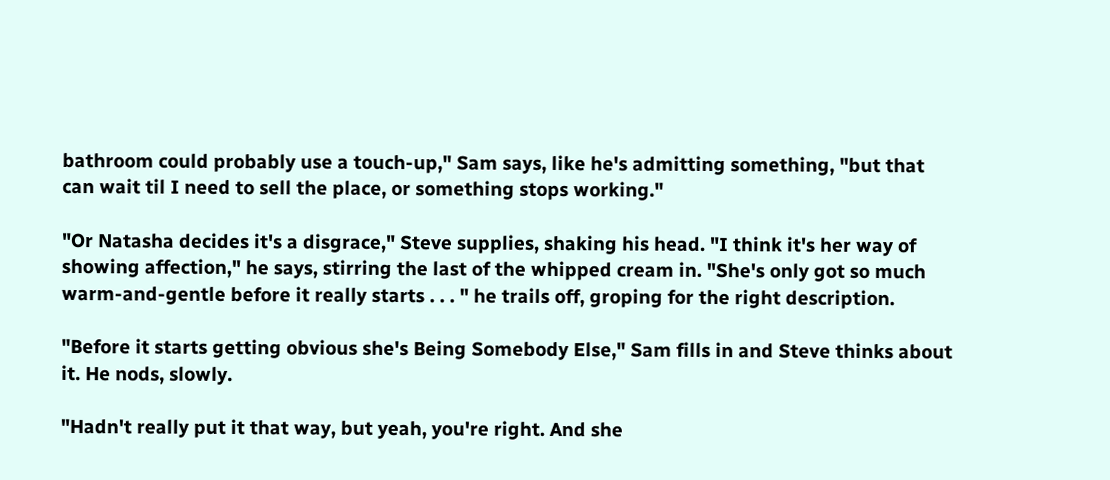bathroom could probably use a touch-up," Sam says, like he's admitting something, "but that can wait til I need to sell the place, or something stops working."

"Or Natasha decides it's a disgrace," Steve supplies, shaking his head. "I think it's her way of showing affection," he says, stirring the last of the whipped cream in. "She's only got so much warm-and-gentle before it really starts . . . " he trails off, groping for the right description.

"Before it starts getting obvious she's Being Somebody Else," Sam fills in and Steve thinks about it. He nods, slowly.

"Hadn't really put it that way, but yeah, you're right. And she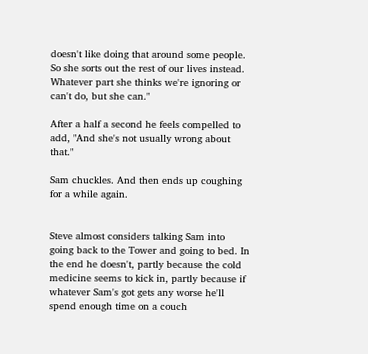doesn't like doing that around some people. So she sorts out the rest of our lives instead. Whatever part she thinks we're ignoring or can't do, but she can."

After a half a second he feels compelled to add, "And she's not usually wrong about that."

Sam chuckles. And then ends up coughing for a while again.


Steve almost considers talking Sam into going back to the Tower and going to bed. In the end he doesn't, partly because the cold medicine seems to kick in, partly because if whatever Sam's got gets any worse he'll spend enough time on a couch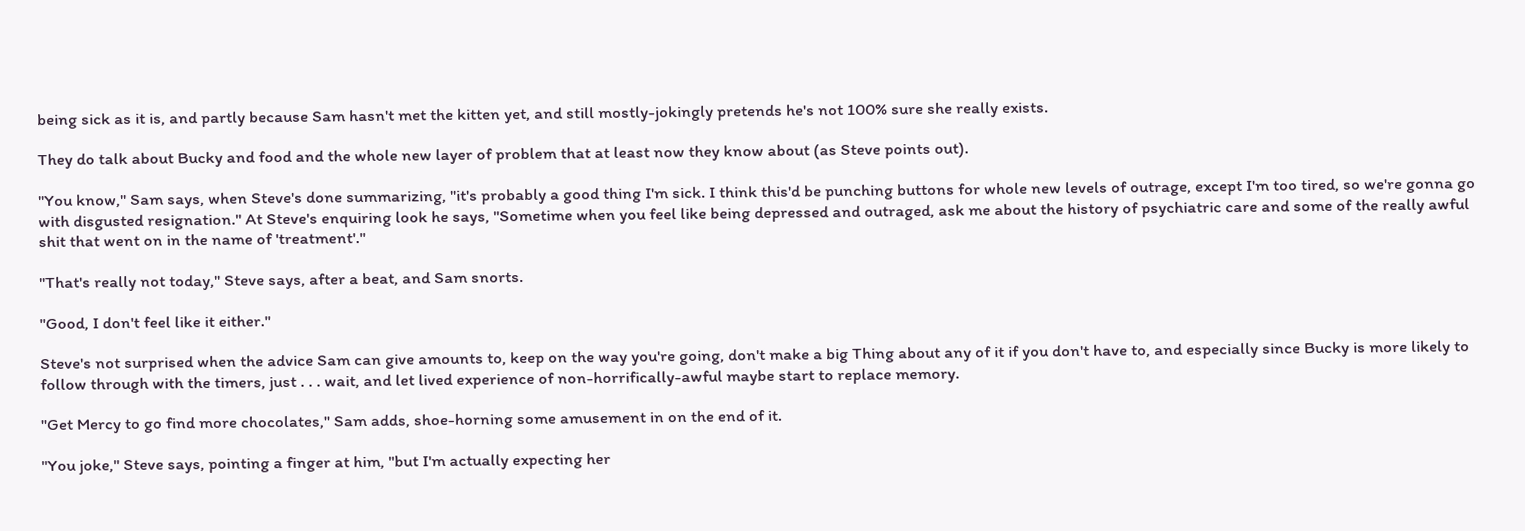being sick as it is, and partly because Sam hasn't met the kitten yet, and still mostly-jokingly pretends he's not 100% sure she really exists.

They do talk about Bucky and food and the whole new layer of problem that at least now they know about (as Steve points out).

"You know," Sam says, when Steve's done summarizing, "it's probably a good thing I'm sick. I think this'd be punching buttons for whole new levels of outrage, except I'm too tired, so we're gonna go with disgusted resignation." At Steve's enquiring look he says, "Sometime when you feel like being depressed and outraged, ask me about the history of psychiatric care and some of the really awful shit that went on in the name of 'treatment'."

"That's really not today," Steve says, after a beat, and Sam snorts.

"Good, I don't feel like it either."

Steve's not surprised when the advice Sam can give amounts to, keep on the way you're going, don't make a big Thing about any of it if you don't have to, and especially since Bucky is more likely to follow through with the timers, just . . . wait, and let lived experience of non-horrifically-awful maybe start to replace memory.

"Get Mercy to go find more chocolates," Sam adds, shoe-horning some amusement in on the end of it.

"You joke," Steve says, pointing a finger at him, "but I'm actually expecting her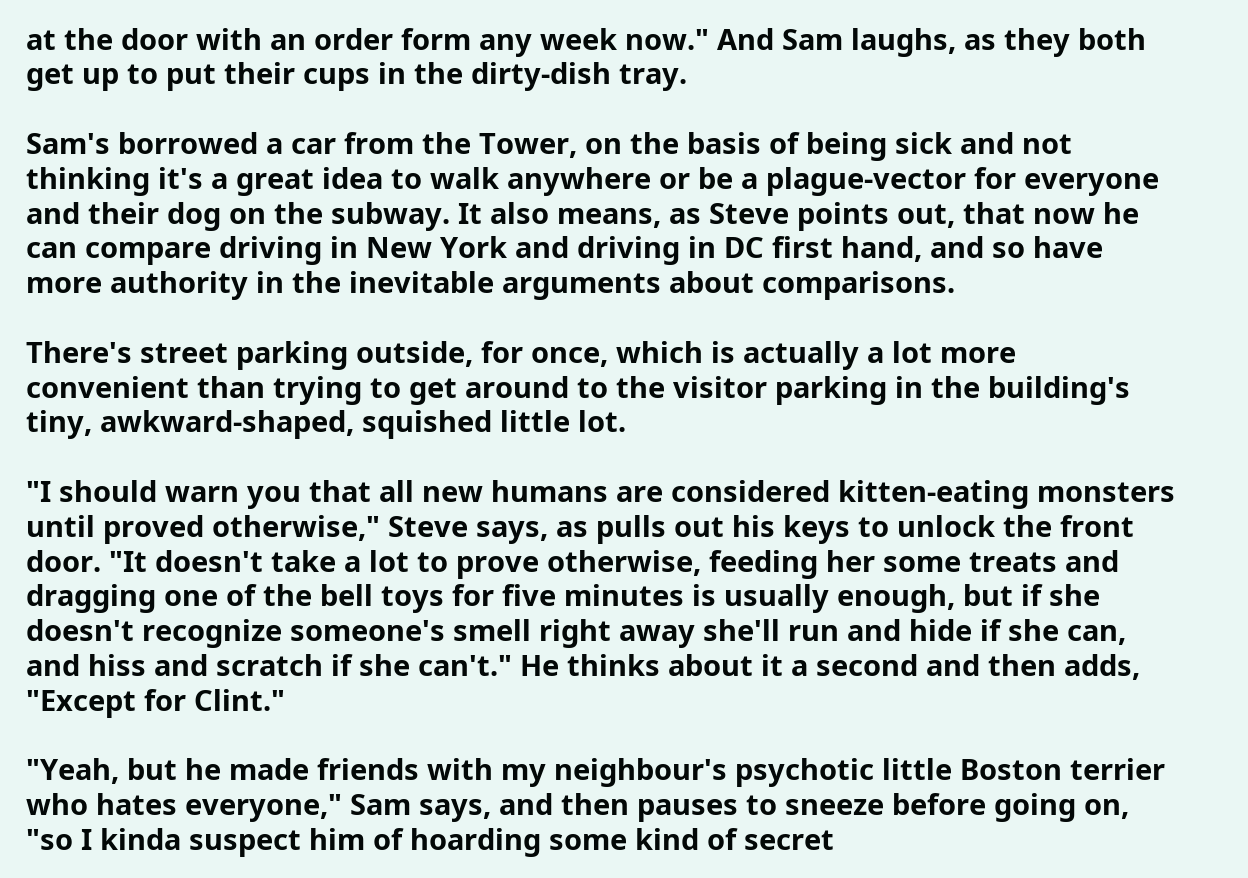at the door with an order form any week now." And Sam laughs, as they both get up to put their cups in the dirty-dish tray.

Sam's borrowed a car from the Tower, on the basis of being sick and not thinking it's a great idea to walk anywhere or be a plague-vector for everyone and their dog on the subway. It also means, as Steve points out, that now he can compare driving in New York and driving in DC first hand, and so have more authority in the inevitable arguments about comparisons.

There's street parking outside, for once, which is actually a lot more convenient than trying to get around to the visitor parking in the building's tiny, awkward-shaped, squished little lot.

"I should warn you that all new humans are considered kitten-eating monsters until proved otherwise," Steve says, as pulls out his keys to unlock the front door. "It doesn't take a lot to prove otherwise, feeding her some treats and dragging one of the bell toys for five minutes is usually enough, but if she doesn't recognize someone's smell right away she'll run and hide if she can, and hiss and scratch if she can't." He thinks about it a second and then adds, "Except for Clint."

"Yeah, but he made friends with my neighbour's psychotic little Boston terrier who hates everyone," Sam says, and then pauses to sneeze before going on, "so I kinda suspect him of hoarding some kind of secret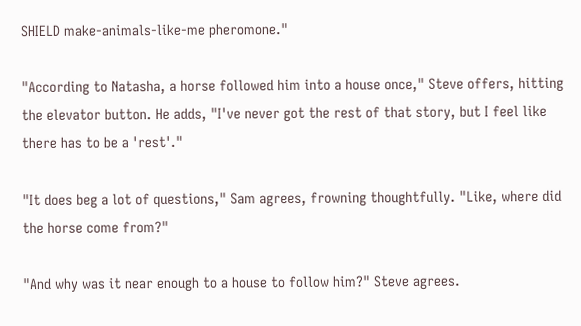SHIELD make-animals-like-me pheromone."

"According to Natasha, a horse followed him into a house once," Steve offers, hitting the elevator button. He adds, "I've never got the rest of that story, but I feel like there has to be a 'rest'."

"It does beg a lot of questions," Sam agrees, frowning thoughtfully. "Like, where did the horse come from?"

"And why was it near enough to a house to follow him?" Steve agrees.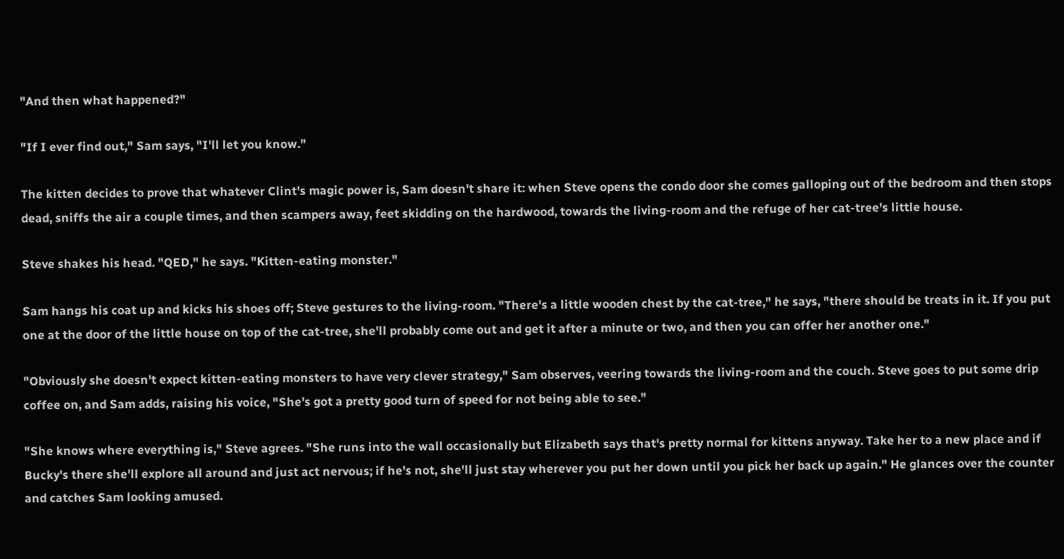"And then what happened?"

"If I ever find out," Sam says, "I'll let you know."

The kitten decides to prove that whatever Clint's magic power is, Sam doesn't share it: when Steve opens the condo door she comes galloping out of the bedroom and then stops dead, sniffs the air a couple times, and then scampers away, feet skidding on the hardwood, towards the living-room and the refuge of her cat-tree's little house.

Steve shakes his head. "QED," he says. "Kitten-eating monster."

Sam hangs his coat up and kicks his shoes off; Steve gestures to the living-room. "There's a little wooden chest by the cat-tree," he says, "there should be treats in it. If you put one at the door of the little house on top of the cat-tree, she'll probably come out and get it after a minute or two, and then you can offer her another one."

"Obviously she doesn't expect kitten-eating monsters to have very clever strategy," Sam observes, veering towards the living-room and the couch. Steve goes to put some drip coffee on, and Sam adds, raising his voice, "She's got a pretty good turn of speed for not being able to see."

"She knows where everything is," Steve agrees. "She runs into the wall occasionally but Elizabeth says that's pretty normal for kittens anyway. Take her to a new place and if Bucky's there she'll explore all around and just act nervous; if he's not, she'll just stay wherever you put her down until you pick her back up again." He glances over the counter and catches Sam looking amused.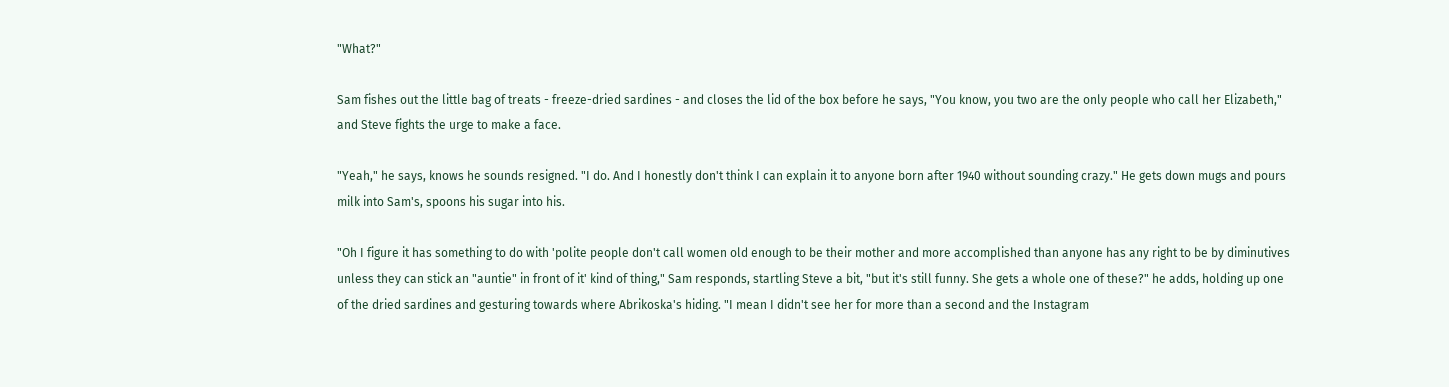"What?"

Sam fishes out the little bag of treats - freeze-dried sardines - and closes the lid of the box before he says, "You know, you two are the only people who call her Elizabeth," and Steve fights the urge to make a face.

"Yeah," he says, knows he sounds resigned. "I do. And I honestly don't think I can explain it to anyone born after 1940 without sounding crazy." He gets down mugs and pours milk into Sam's, spoons his sugar into his.

"Oh I figure it has something to do with 'polite people don't call women old enough to be their mother and more accomplished than anyone has any right to be by diminutives unless they can stick an "auntie" in front of it' kind of thing," Sam responds, startling Steve a bit, "but it's still funny. She gets a whole one of these?" he adds, holding up one of the dried sardines and gesturing towards where Abrikoska's hiding. "I mean I didn't see her for more than a second and the Instagram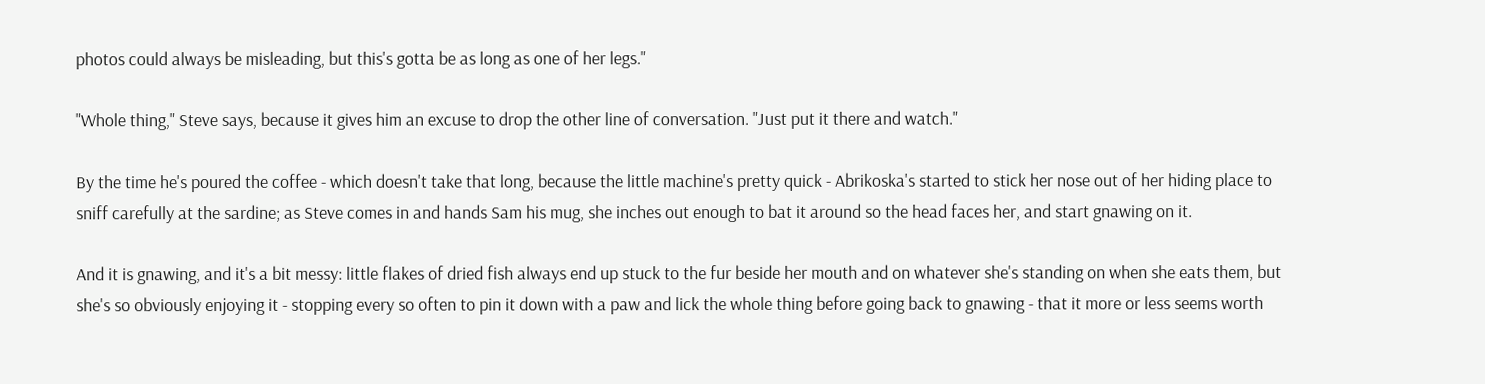photos could always be misleading, but this's gotta be as long as one of her legs."

"Whole thing," Steve says, because it gives him an excuse to drop the other line of conversation. "Just put it there and watch."

By the time he's poured the coffee - which doesn't take that long, because the little machine's pretty quick - Abrikoska's started to stick her nose out of her hiding place to sniff carefully at the sardine; as Steve comes in and hands Sam his mug, she inches out enough to bat it around so the head faces her, and start gnawing on it.

And it is gnawing, and it's a bit messy: little flakes of dried fish always end up stuck to the fur beside her mouth and on whatever she's standing on when she eats them, but she's so obviously enjoying it - stopping every so often to pin it down with a paw and lick the whole thing before going back to gnawing - that it more or less seems worth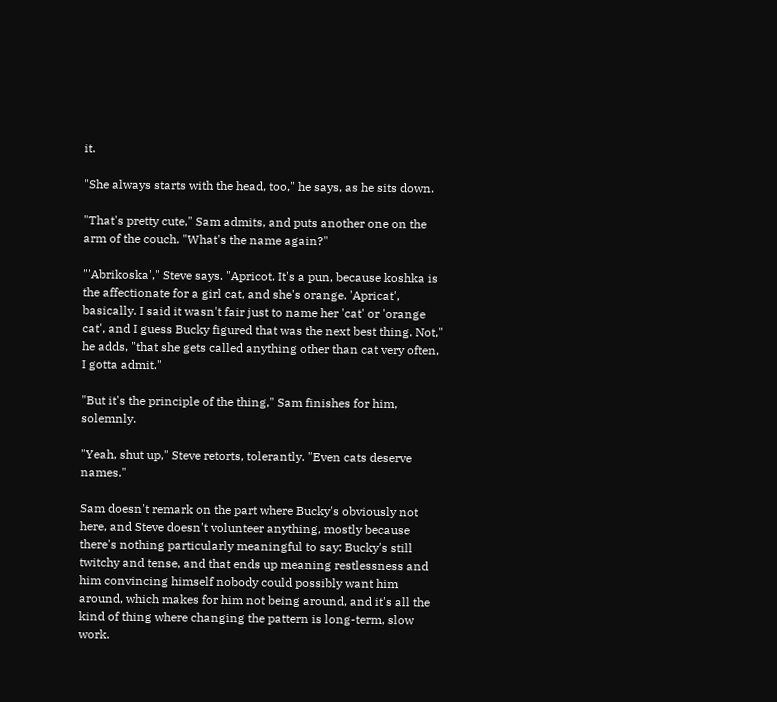it.

"She always starts with the head, too," he says, as he sits down.

"That's pretty cute," Sam admits, and puts another one on the arm of the couch. "What's the name again?"

"'Abrikoska'," Steve says. "Apricot. It's a pun, because koshka is the affectionate for a girl cat, and she's orange. 'Apricat', basically. I said it wasn't fair just to name her 'cat' or 'orange cat', and I guess Bucky figured that was the next best thing. Not," he adds, "that she gets called anything other than cat very often, I gotta admit."

"But it's the principle of the thing," Sam finishes for him, solemnly.

"Yeah, shut up," Steve retorts, tolerantly. "Even cats deserve names."

Sam doesn't remark on the part where Bucky's obviously not here, and Steve doesn't volunteer anything, mostly because there's nothing particularly meaningful to say: Bucky's still twitchy and tense, and that ends up meaning restlessness and him convincing himself nobody could possibly want him around, which makes for him not being around, and it's all the kind of thing where changing the pattern is long-term, slow work.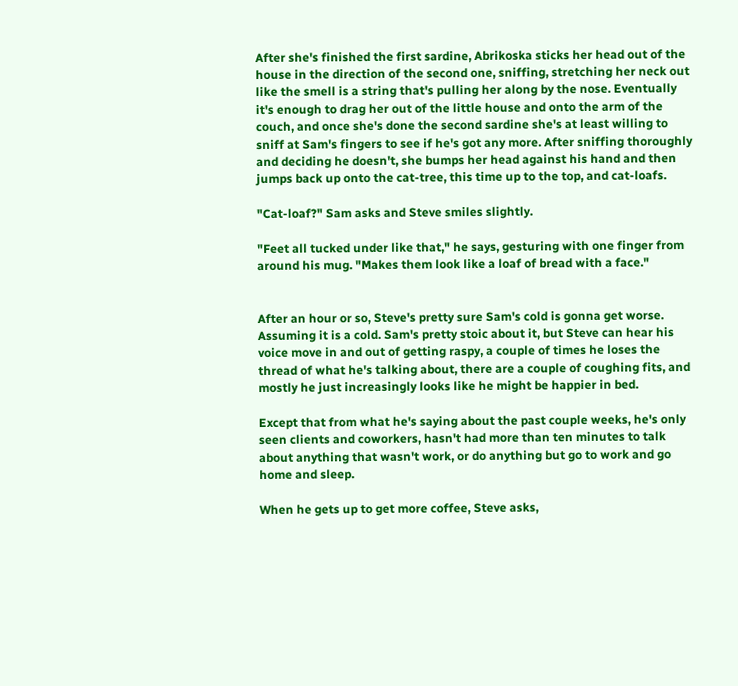After she's finished the first sardine, Abrikoska sticks her head out of the house in the direction of the second one, sniffing, stretching her neck out like the smell is a string that's pulling her along by the nose. Eventually it's enough to drag her out of the little house and onto the arm of the couch, and once she's done the second sardine she's at least willing to sniff at Sam's fingers to see if he's got any more. After sniffing thoroughly and deciding he doesn't, she bumps her head against his hand and then jumps back up onto the cat-tree, this time up to the top, and cat-loafs.

"Cat-loaf?" Sam asks and Steve smiles slightly.

"Feet all tucked under like that," he says, gesturing with one finger from around his mug. "Makes them look like a loaf of bread with a face."


After an hour or so, Steve's pretty sure Sam's cold is gonna get worse. Assuming it is a cold. Sam's pretty stoic about it, but Steve can hear his voice move in and out of getting raspy, a couple of times he loses the thread of what he's talking about, there are a couple of coughing fits, and mostly he just increasingly looks like he might be happier in bed.

Except that from what he's saying about the past couple weeks, he's only seen clients and coworkers, hasn't had more than ten minutes to talk about anything that wasn't work, or do anything but go to work and go home and sleep.

When he gets up to get more coffee, Steve asks,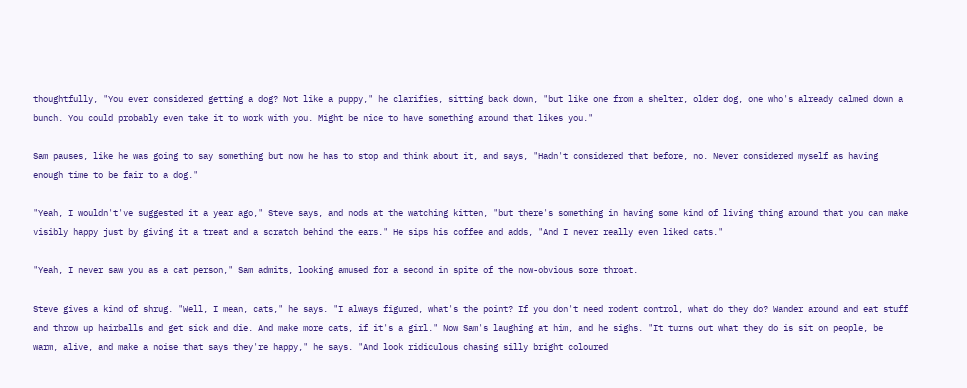thoughtfully, "You ever considered getting a dog? Not like a puppy," he clarifies, sitting back down, "but like one from a shelter, older dog, one who's already calmed down a bunch. You could probably even take it to work with you. Might be nice to have something around that likes you."

Sam pauses, like he was going to say something but now he has to stop and think about it, and says, "Hadn't considered that before, no. Never considered myself as having enough time to be fair to a dog."

"Yeah, I wouldn't've suggested it a year ago," Steve says, and nods at the watching kitten, "but there's something in having some kind of living thing around that you can make visibly happy just by giving it a treat and a scratch behind the ears." He sips his coffee and adds, "And I never really even liked cats."

"Yeah, I never saw you as a cat person," Sam admits, looking amused for a second in spite of the now-obvious sore throat.

Steve gives a kind of shrug. "Well, I mean, cats," he says. "I always figured, what's the point? If you don't need rodent control, what do they do? Wander around and eat stuff and throw up hairballs and get sick and die. And make more cats, if it's a girl." Now Sam's laughing at him, and he sighs. "It turns out what they do is sit on people, be warm, alive, and make a noise that says they're happy," he says. "And look ridiculous chasing silly bright coloured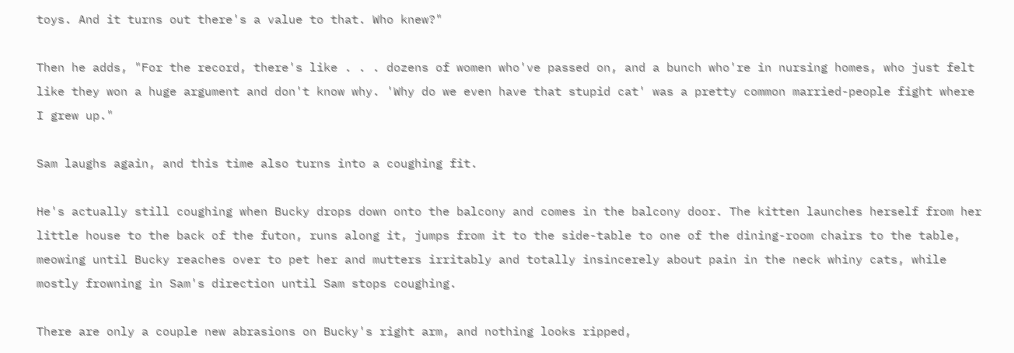toys. And it turns out there's a value to that. Who knew?"

Then he adds, "For the record, there's like . . . dozens of women who've passed on, and a bunch who're in nursing homes, who just felt like they won a huge argument and don't know why. 'Why do we even have that stupid cat' was a pretty common married-people fight where I grew up."

Sam laughs again, and this time also turns into a coughing fit.

He's actually still coughing when Bucky drops down onto the balcony and comes in the balcony door. The kitten launches herself from her little house to the back of the futon, runs along it, jumps from it to the side-table to one of the dining-room chairs to the table, meowing until Bucky reaches over to pet her and mutters irritably and totally insincerely about pain in the neck whiny cats, while mostly frowning in Sam's direction until Sam stops coughing.

There are only a couple new abrasions on Bucky's right arm, and nothing looks ripped,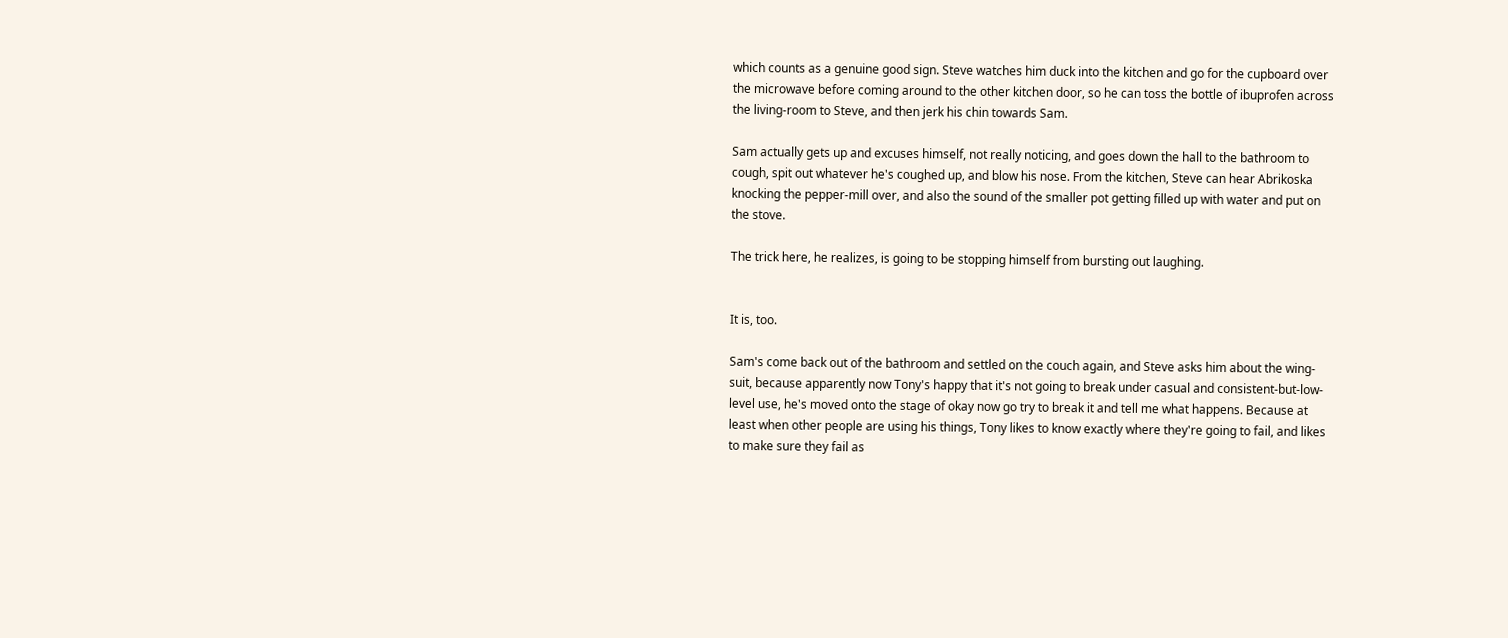which counts as a genuine good sign. Steve watches him duck into the kitchen and go for the cupboard over the microwave before coming around to the other kitchen door, so he can toss the bottle of ibuprofen across the living-room to Steve, and then jerk his chin towards Sam.

Sam actually gets up and excuses himself, not really noticing, and goes down the hall to the bathroom to cough, spit out whatever he's coughed up, and blow his nose. From the kitchen, Steve can hear Abrikoska knocking the pepper-mill over, and also the sound of the smaller pot getting filled up with water and put on the stove.

The trick here, he realizes, is going to be stopping himself from bursting out laughing.


It is, too.

Sam's come back out of the bathroom and settled on the couch again, and Steve asks him about the wing-suit, because apparently now Tony's happy that it's not going to break under casual and consistent-but-low-level use, he's moved onto the stage of okay now go try to break it and tell me what happens. Because at least when other people are using his things, Tony likes to know exactly where they're going to fail, and likes to make sure they fail as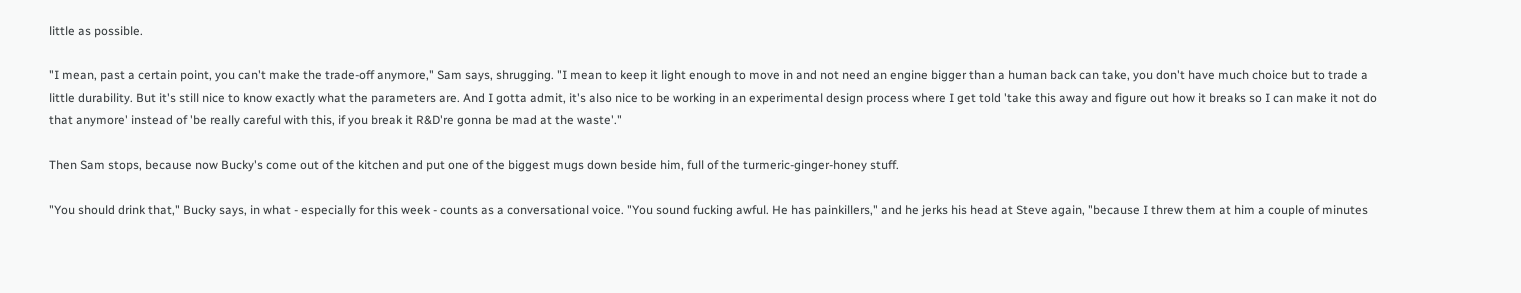little as possible.

"I mean, past a certain point, you can't make the trade-off anymore," Sam says, shrugging. "I mean to keep it light enough to move in and not need an engine bigger than a human back can take, you don't have much choice but to trade a little durability. But it's still nice to know exactly what the parameters are. And I gotta admit, it's also nice to be working in an experimental design process where I get told 'take this away and figure out how it breaks so I can make it not do that anymore' instead of 'be really careful with this, if you break it R&D're gonna be mad at the waste'."

Then Sam stops, because now Bucky's come out of the kitchen and put one of the biggest mugs down beside him, full of the turmeric-ginger-honey stuff.

"You should drink that," Bucky says, in what - especially for this week - counts as a conversational voice. "You sound fucking awful. He has painkillers," and he jerks his head at Steve again, "because I threw them at him a couple of minutes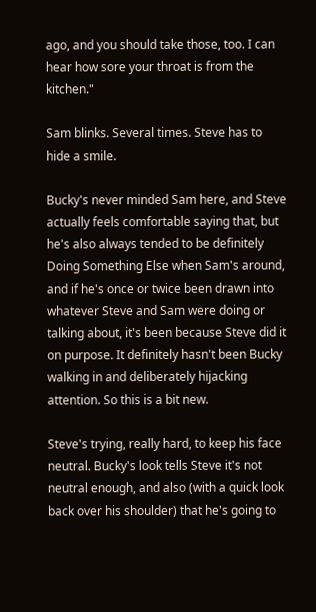ago, and you should take those, too. I can hear how sore your throat is from the kitchen."

Sam blinks. Several times. Steve has to hide a smile.

Bucky's never minded Sam here, and Steve actually feels comfortable saying that, but he's also always tended to be definitely Doing Something Else when Sam's around, and if he's once or twice been drawn into whatever Steve and Sam were doing or talking about, it's been because Steve did it on purpose. It definitely hasn't been Bucky walking in and deliberately hijacking attention. So this is a bit new.

Steve's trying, really hard, to keep his face neutral. Bucky's look tells Steve it's not neutral enough, and also (with a quick look back over his shoulder) that he's going to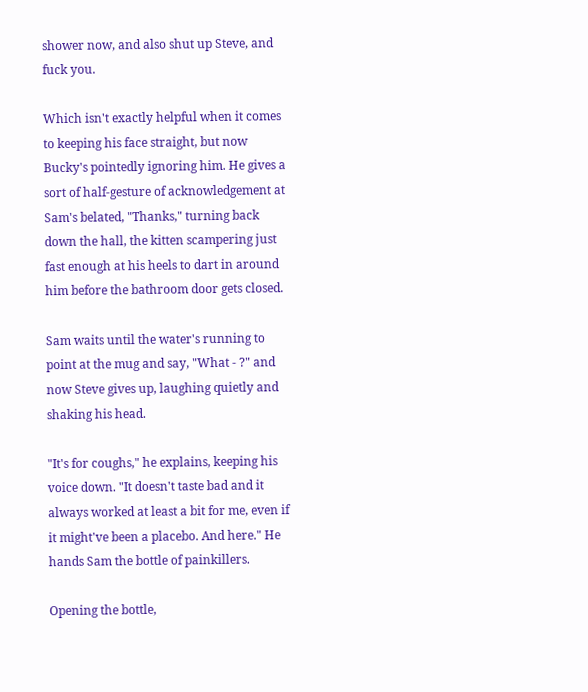shower now, and also shut up Steve, and fuck you.

Which isn't exactly helpful when it comes to keeping his face straight, but now Bucky's pointedly ignoring him. He gives a sort of half-gesture of acknowledgement at Sam's belated, "Thanks," turning back down the hall, the kitten scampering just fast enough at his heels to dart in around him before the bathroom door gets closed.

Sam waits until the water's running to point at the mug and say, "What - ?" and now Steve gives up, laughing quietly and shaking his head.

"It's for coughs," he explains, keeping his voice down. "It doesn't taste bad and it always worked at least a bit for me, even if it might've been a placebo. And here." He hands Sam the bottle of painkillers.

Opening the bottle,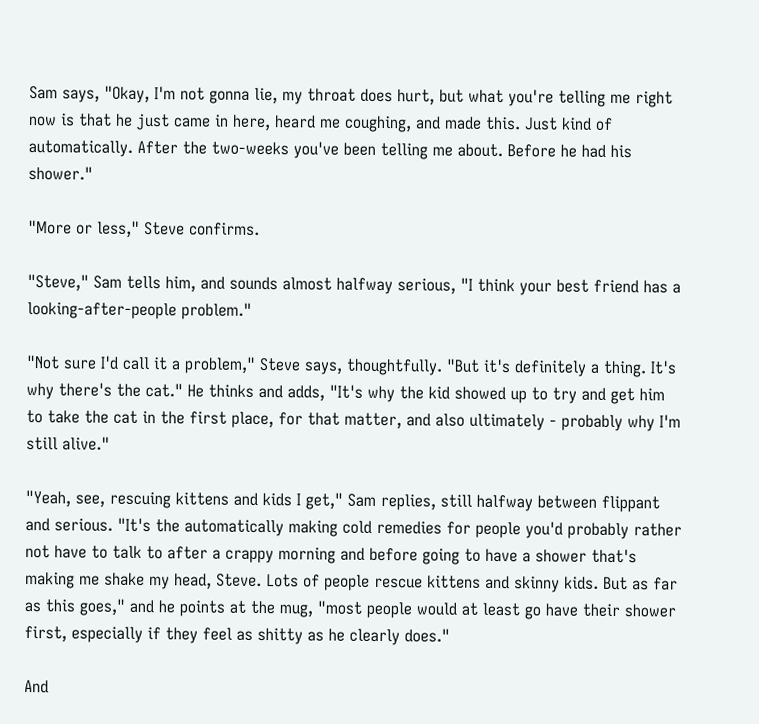Sam says, "Okay, I'm not gonna lie, my throat does hurt, but what you're telling me right now is that he just came in here, heard me coughing, and made this. Just kind of automatically. After the two-weeks you've been telling me about. Before he had his shower."

"More or less," Steve confirms.

"Steve," Sam tells him, and sounds almost halfway serious, "I think your best friend has a looking-after-people problem."

"Not sure I'd call it a problem," Steve says, thoughtfully. "But it's definitely a thing. It's why there's the cat." He thinks and adds, "It's why the kid showed up to try and get him to take the cat in the first place, for that matter, and also ultimately - probably why I'm still alive."

"Yeah, see, rescuing kittens and kids I get," Sam replies, still halfway between flippant and serious. "It's the automatically making cold remedies for people you'd probably rather not have to talk to after a crappy morning and before going to have a shower that's making me shake my head, Steve. Lots of people rescue kittens and skinny kids. But as far as this goes," and he points at the mug, "most people would at least go have their shower first, especially if they feel as shitty as he clearly does."

And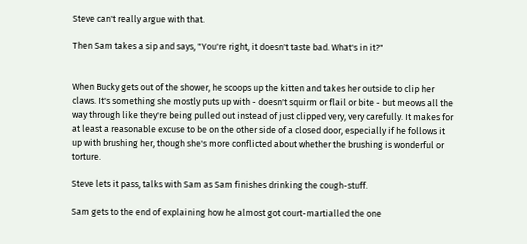Steve can't really argue with that.

Then Sam takes a sip and says, "You're right, it doesn't taste bad. What's in it?"


When Bucky gets out of the shower, he scoops up the kitten and takes her outside to clip her claws. It's something she mostly puts up with - doesn't squirm or flail or bite - but meows all the way through like they're being pulled out instead of just clipped very, very carefully. It makes for at least a reasonable excuse to be on the other side of a closed door, especially if he follows it up with brushing her, though she's more conflicted about whether the brushing is wonderful or torture.

Steve lets it pass, talks with Sam as Sam finishes drinking the cough-stuff.

Sam gets to the end of explaining how he almost got court-martialled the one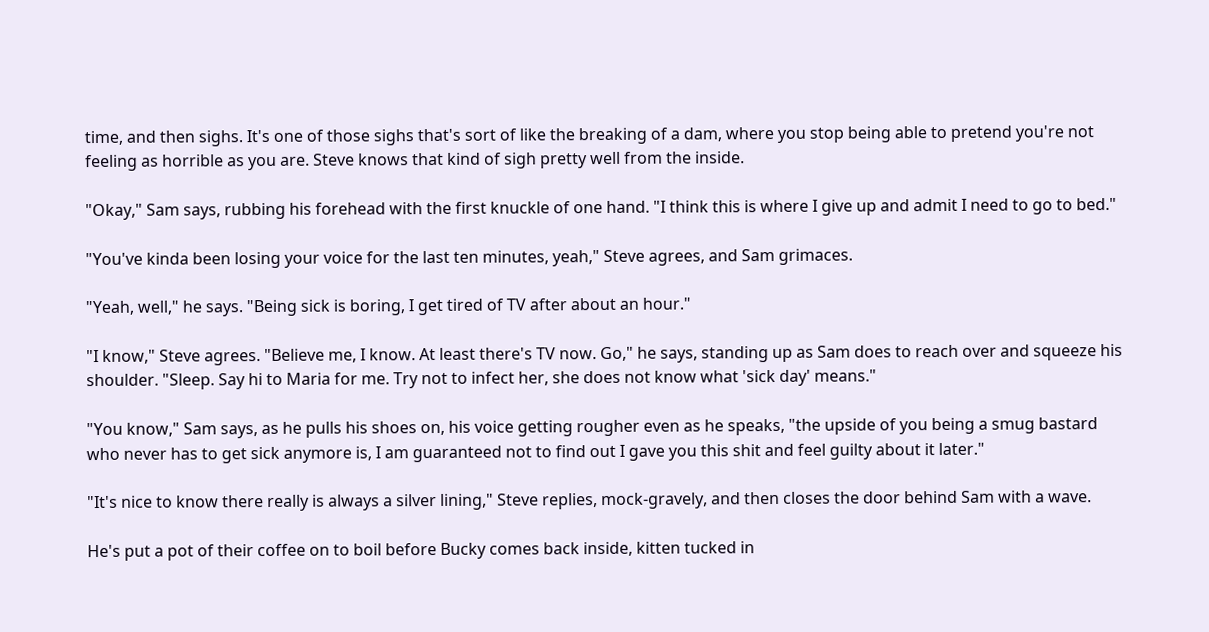time, and then sighs. It's one of those sighs that's sort of like the breaking of a dam, where you stop being able to pretend you're not feeling as horrible as you are. Steve knows that kind of sigh pretty well from the inside.

"Okay," Sam says, rubbing his forehead with the first knuckle of one hand. "I think this is where I give up and admit I need to go to bed."

"You've kinda been losing your voice for the last ten minutes, yeah," Steve agrees, and Sam grimaces.

"Yeah, well," he says. "Being sick is boring, I get tired of TV after about an hour."

"I know," Steve agrees. "Believe me, I know. At least there's TV now. Go," he says, standing up as Sam does to reach over and squeeze his shoulder. "Sleep. Say hi to Maria for me. Try not to infect her, she does not know what 'sick day' means."

"You know," Sam says, as he pulls his shoes on, his voice getting rougher even as he speaks, "the upside of you being a smug bastard who never has to get sick anymore is, I am guaranteed not to find out I gave you this shit and feel guilty about it later."

"It's nice to know there really is always a silver lining," Steve replies, mock-gravely, and then closes the door behind Sam with a wave.

He's put a pot of their coffee on to boil before Bucky comes back inside, kitten tucked in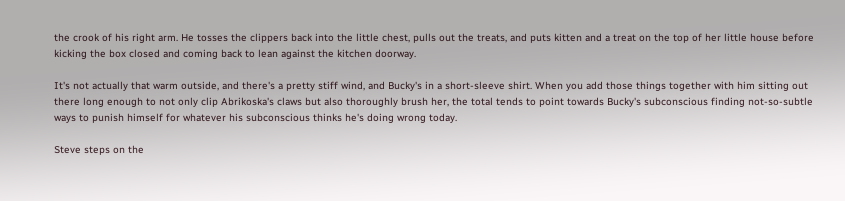the crook of his right arm. He tosses the clippers back into the little chest, pulls out the treats, and puts kitten and a treat on the top of her little house before kicking the box closed and coming back to lean against the kitchen doorway.

It's not actually that warm outside, and there's a pretty stiff wind, and Bucky's in a short-sleeve shirt. When you add those things together with him sitting out there long enough to not only clip Abrikoska's claws but also thoroughly brush her, the total tends to point towards Bucky's subconscious finding not-so-subtle ways to punish himself for whatever his subconscious thinks he's doing wrong today.

Steve steps on the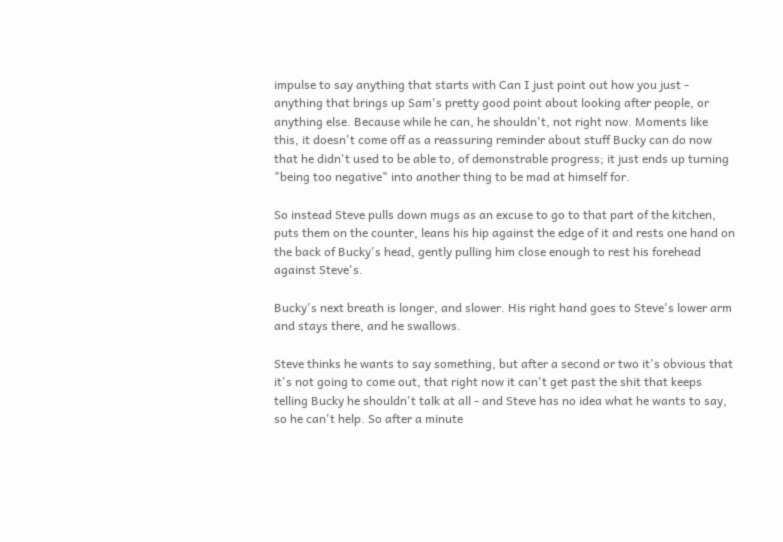impulse to say anything that starts with Can I just point out how you just - anything that brings up Sam's pretty good point about looking after people, or anything else. Because while he can, he shouldn't, not right now. Moments like this, it doesn't come off as a reassuring reminder about stuff Bucky can do now that he didn't used to be able to, of demonstrable progress; it just ends up turning "being too negative" into another thing to be mad at himself for.

So instead Steve pulls down mugs as an excuse to go to that part of the kitchen, puts them on the counter, leans his hip against the edge of it and rests one hand on the back of Bucky's head, gently pulling him close enough to rest his forehead against Steve's.

Bucky's next breath is longer, and slower. His right hand goes to Steve's lower arm and stays there, and he swallows.

Steve thinks he wants to say something, but after a second or two it's obvious that it's not going to come out, that right now it can't get past the shit that keeps telling Bucky he shouldn't talk at all - and Steve has no idea what he wants to say, so he can't help. So after a minute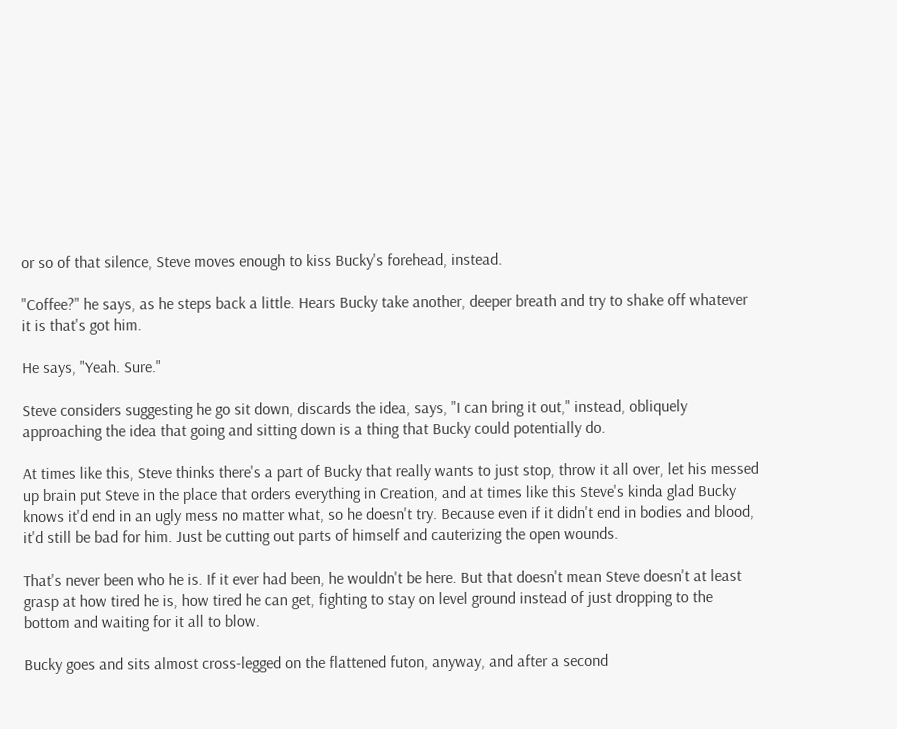or so of that silence, Steve moves enough to kiss Bucky's forehead, instead.

"Coffee?" he says, as he steps back a little. Hears Bucky take another, deeper breath and try to shake off whatever it is that's got him.

He says, "Yeah. Sure."

Steve considers suggesting he go sit down, discards the idea, says, "I can bring it out," instead, obliquely approaching the idea that going and sitting down is a thing that Bucky could potentially do.

At times like this, Steve thinks there's a part of Bucky that really wants to just stop, throw it all over, let his messed up brain put Steve in the place that orders everything in Creation, and at times like this Steve's kinda glad Bucky knows it'd end in an ugly mess no matter what, so he doesn't try. Because even if it didn't end in bodies and blood, it'd still be bad for him. Just be cutting out parts of himself and cauterizing the open wounds.

That's never been who he is. If it ever had been, he wouldn't be here. But that doesn't mean Steve doesn't at least grasp at how tired he is, how tired he can get, fighting to stay on level ground instead of just dropping to the bottom and waiting for it all to blow.

Bucky goes and sits almost cross-legged on the flattened futon, anyway, and after a second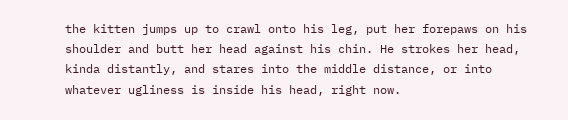the kitten jumps up to crawl onto his leg, put her forepaws on his shoulder and butt her head against his chin. He strokes her head, kinda distantly, and stares into the middle distance, or into whatever ugliness is inside his head, right now.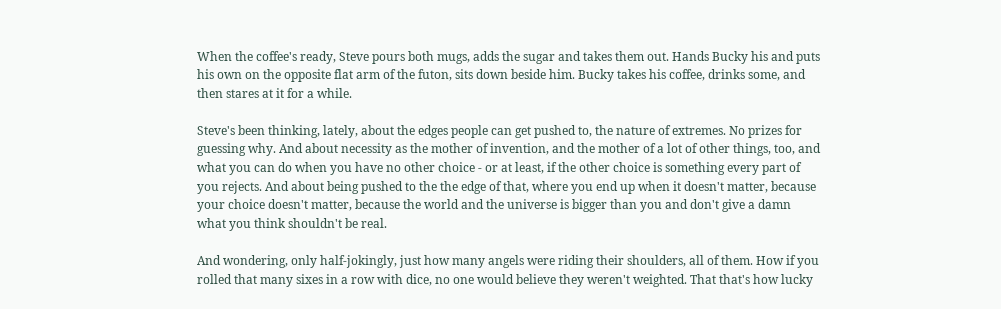When the coffee's ready, Steve pours both mugs, adds the sugar and takes them out. Hands Bucky his and puts his own on the opposite flat arm of the futon, sits down beside him. Bucky takes his coffee, drinks some, and then stares at it for a while.

Steve's been thinking, lately, about the edges people can get pushed to, the nature of extremes. No prizes for guessing why. And about necessity as the mother of invention, and the mother of a lot of other things, too, and what you can do when you have no other choice - or at least, if the other choice is something every part of you rejects. And about being pushed to the the edge of that, where you end up when it doesn't matter, because your choice doesn't matter, because the world and the universe is bigger than you and don't give a damn what you think shouldn't be real.

And wondering, only half-jokingly, just how many angels were riding their shoulders, all of them. How if you rolled that many sixes in a row with dice, no one would believe they weren't weighted. That that's how lucky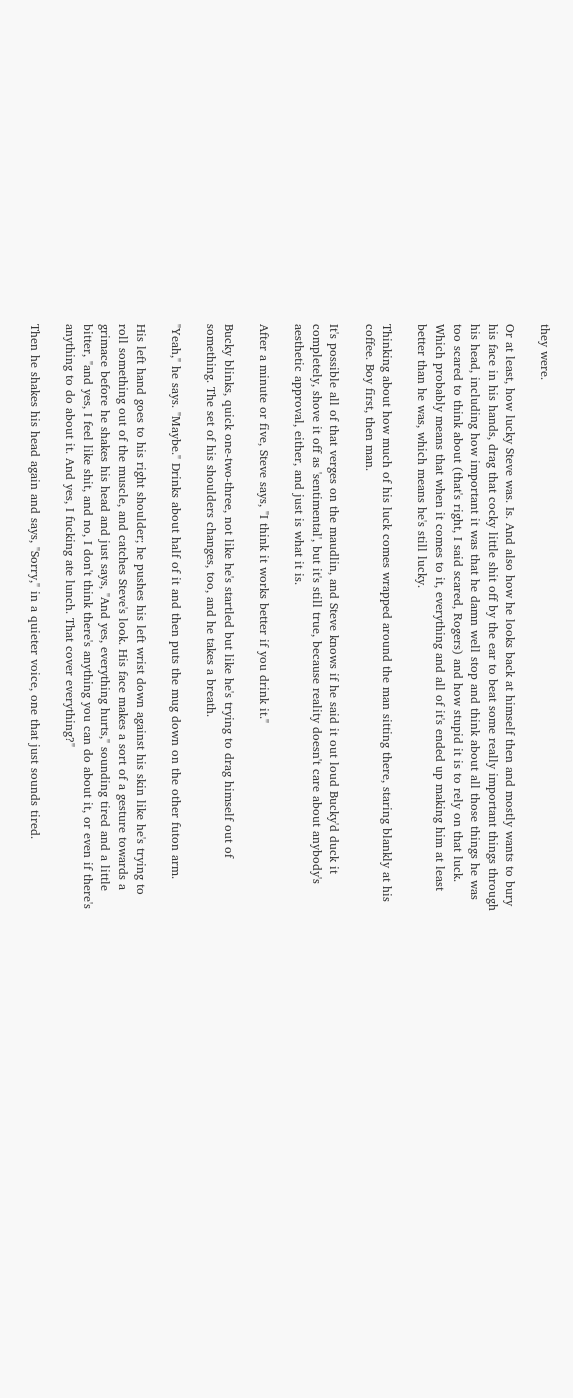they were.

Or at least, how lucky Steve was. Is. And also how he looks back at himself then and mostly wants to bury his face in his hands, drag that cocky little shit off by the ear to beat some really important things through his head, including how important it was that he damn well stop and think about all those things he was too scared to think about (that's right, I said scared, Rogers) and how stupid it is to rely on that luck. Which probably means that when it comes to it, everything and all of it's ended up making him at least better than he was, which means he's still lucky.

Thinking about how much of his luck comes wrapped around the man sitting there, staring blankly at his coffee. Boy first, then man.

It's possible all of that verges on the maudlin, and Steve knows if he said it out loud Bucky'd duck it completely, shove it off as 'sentimental', but it's still true, because reality doesn't care about anybody's aesthetic approval, either, and just is what it is.

After a minute or five, Steve says, "I think it works better if you drink it."

Bucky blinks, quick one-two-three, not like he's startled but like he's trying to drag himself out of something. The set of his shoulders changes, too, and he takes a breath.

"Yeah," he says. "Maybe." Drinks about half of it and then puts the mug down on the other futon arm.

His left hand goes to his right shoulder; he pushes his left wrist down against his skin like he's trying to roll something out of the muscle, and catches Steve's look. His face makes a sort of a gesture towards a grimace before he shakes his head and just says, "And yes, everything hurts," sounding tired and a little bitter, "and yes, I feel like shit, and no, I don't think there's anything you can do about it, or even if there's anything to do about it. And yes, I fucking ate lunch. That cover everything?"

Then he shakes his head again and says, "Sorry," in a quieter voice, one that just sounds tired.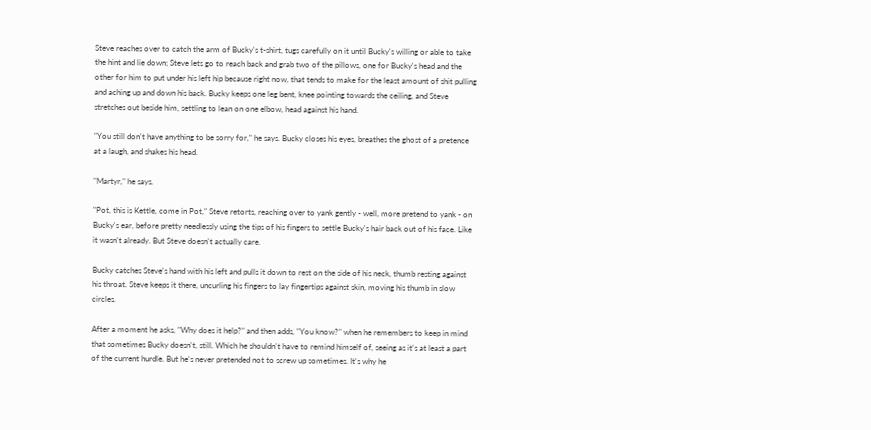Steve reaches over to catch the arm of Bucky's t-shirt, tugs carefully on it until Bucky's willing or able to take the hint and lie down; Steve lets go to reach back and grab two of the pillows, one for Bucky's head and the other for him to put under his left hip because right now, that tends to make for the least amount of shit pulling and aching up and down his back. Bucky keeps one leg bent, knee pointing towards the ceiling, and Steve stretches out beside him, settling to lean on one elbow, head against his hand.

"You still don't have anything to be sorry for," he says. Bucky closes his eyes, breathes the ghost of a pretence at a laugh, and shakes his head.

"Martyr," he says.

"Pot, this is Kettle, come in Pot," Steve retorts, reaching over to yank gently - well, more pretend to yank - on Bucky's ear, before pretty needlessly using the tips of his fingers to settle Bucky's hair back out of his face. Like it wasn't already. But Steve doesn't actually care.

Bucky catches Steve's hand with his left and pulls it down to rest on the side of his neck, thumb resting against his throat. Steve keeps it there, uncurling his fingers to lay fingertips against skin, moving his thumb in slow circles.

After a moment he asks, "Why does it help?" and then adds, "You know?" when he remembers to keep in mind that sometimes Bucky doesn't, still. Which he shouldn't have to remind himself of, seeing as it's at least a part of the current hurdle. But he's never pretended not to screw up sometimes. It's why he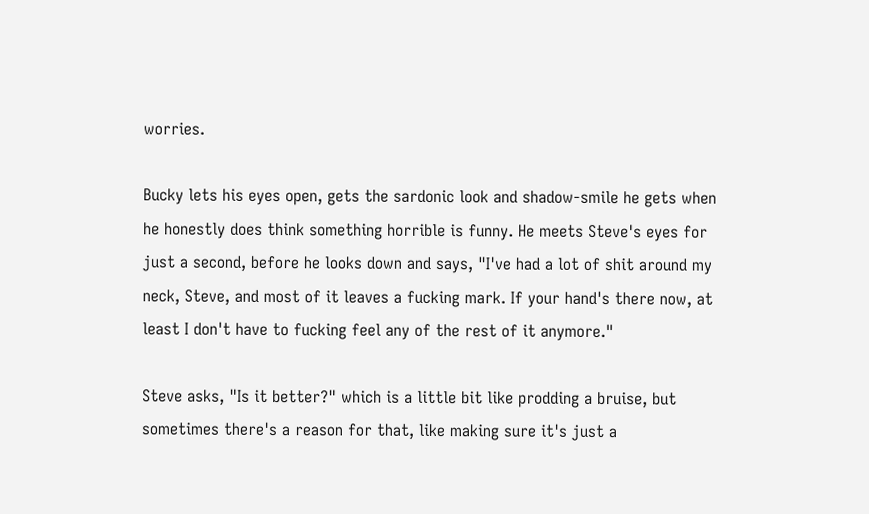worries.

Bucky lets his eyes open, gets the sardonic look and shadow-smile he gets when he honestly does think something horrible is funny. He meets Steve's eyes for just a second, before he looks down and says, "I've had a lot of shit around my neck, Steve, and most of it leaves a fucking mark. If your hand's there now, at least I don't have to fucking feel any of the rest of it anymore."

Steve asks, "Is it better?" which is a little bit like prodding a bruise, but sometimes there's a reason for that, like making sure it's just a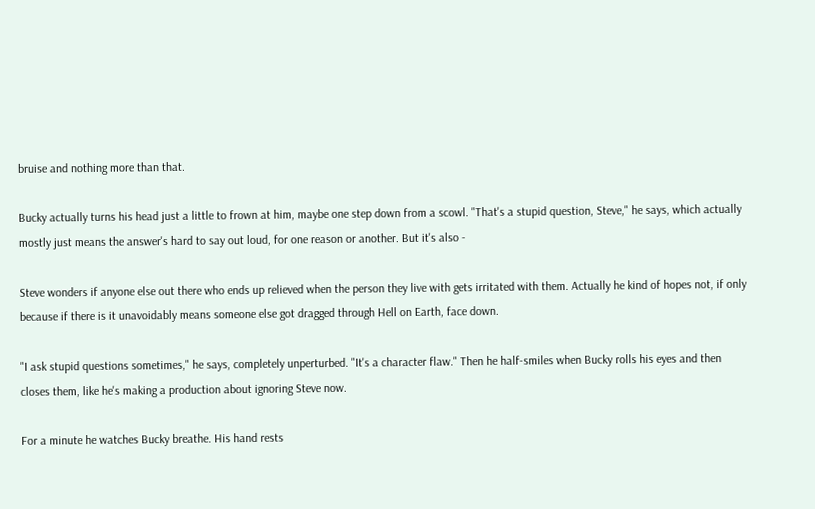bruise and nothing more than that.

Bucky actually turns his head just a little to frown at him, maybe one step down from a scowl. "That's a stupid question, Steve," he says, which actually mostly just means the answer's hard to say out loud, for one reason or another. But it's also -

Steve wonders if anyone else out there who ends up relieved when the person they live with gets irritated with them. Actually he kind of hopes not, if only because if there is it unavoidably means someone else got dragged through Hell on Earth, face down.

"I ask stupid questions sometimes," he says, completely unperturbed. "It's a character flaw." Then he half-smiles when Bucky rolls his eyes and then closes them, like he's making a production about ignoring Steve now.

For a minute he watches Bucky breathe. His hand rests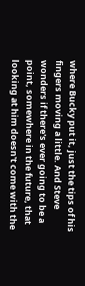where Bucky put it, just the tips of his fingers moving a little. And Steve wonders if there's ever going to be a point, somewhere in the future, that looking at him doesn't come with the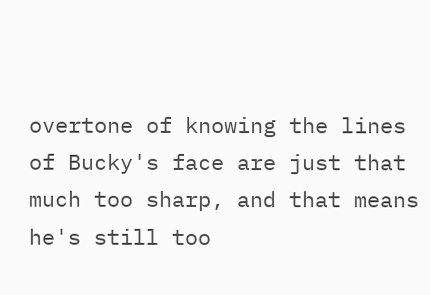overtone of knowing the lines of Bucky's face are just that much too sharp, and that means he's still too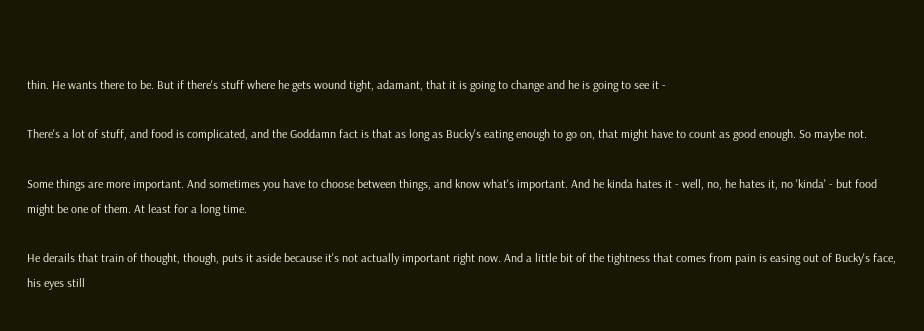thin. He wants there to be. But if there's stuff where he gets wound tight, adamant, that it is going to change and he is going to see it -

There's a lot of stuff, and food is complicated, and the Goddamn fact is that as long as Bucky's eating enough to go on, that might have to count as good enough. So maybe not.

Some things are more important. And sometimes you have to choose between things, and know what's important. And he kinda hates it - well, no, he hates it, no 'kinda' - but food might be one of them. At least for a long time.

He derails that train of thought, though, puts it aside because it's not actually important right now. And a little bit of the tightness that comes from pain is easing out of Bucky's face, his eyes still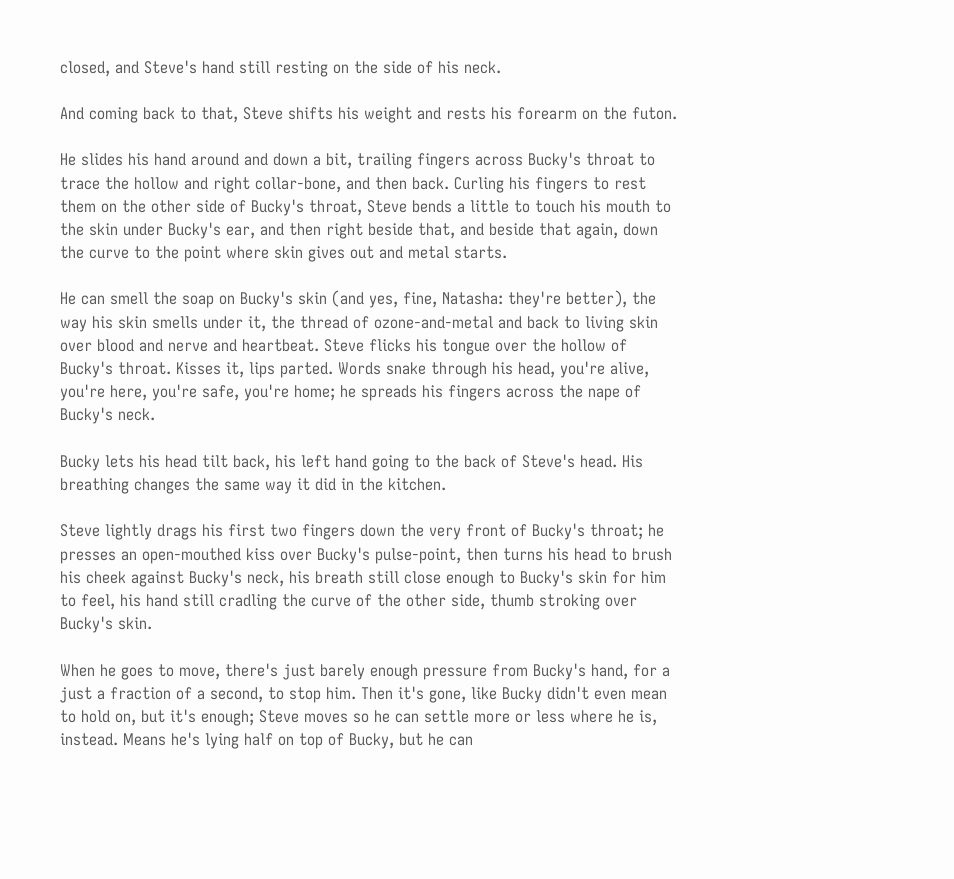closed, and Steve's hand still resting on the side of his neck.

And coming back to that, Steve shifts his weight and rests his forearm on the futon.

He slides his hand around and down a bit, trailing fingers across Bucky's throat to trace the hollow and right collar-bone, and then back. Curling his fingers to rest them on the other side of Bucky's throat, Steve bends a little to touch his mouth to the skin under Bucky's ear, and then right beside that, and beside that again, down the curve to the point where skin gives out and metal starts.

He can smell the soap on Bucky's skin (and yes, fine, Natasha: they're better), the way his skin smells under it, the thread of ozone-and-metal and back to living skin over blood and nerve and heartbeat. Steve flicks his tongue over the hollow of Bucky's throat. Kisses it, lips parted. Words snake through his head, you're alive, you're here, you're safe, you're home; he spreads his fingers across the nape of Bucky's neck.

Bucky lets his head tilt back, his left hand going to the back of Steve's head. His breathing changes the same way it did in the kitchen.

Steve lightly drags his first two fingers down the very front of Bucky's throat; he presses an open-mouthed kiss over Bucky's pulse-point, then turns his head to brush his cheek against Bucky's neck, his breath still close enough to Bucky's skin for him to feel, his hand still cradling the curve of the other side, thumb stroking over Bucky's skin.

When he goes to move, there's just barely enough pressure from Bucky's hand, for a just a fraction of a second, to stop him. Then it's gone, like Bucky didn't even mean to hold on, but it's enough; Steve moves so he can settle more or less where he is, instead. Means he's lying half on top of Bucky, but he can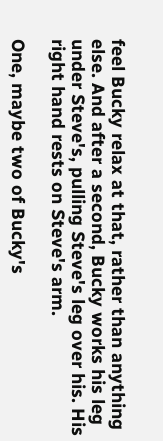feel Bucky relax at that, rather than anything else. And after a second, Bucky works his leg under Steve's, pulling Steve's leg over his. His right hand rests on Steve's arm.

One, maybe two of Bucky's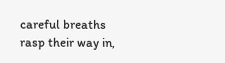careful breaths rasp their way in,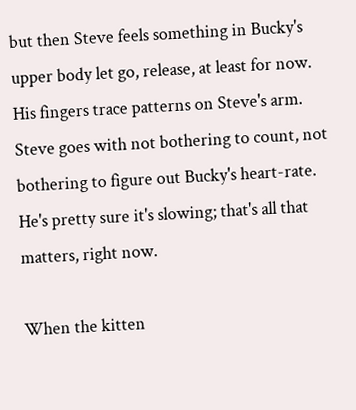but then Steve feels something in Bucky's upper body let go, release, at least for now. His fingers trace patterns on Steve's arm. Steve goes with not bothering to count, not bothering to figure out Bucky's heart-rate. He's pretty sure it's slowing; that's all that matters, right now.

When the kitten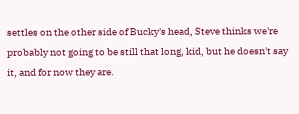settles on the other side of Bucky's head, Steve thinks we're probably not going to be still that long, kid, but he doesn't say it, and for now they are.